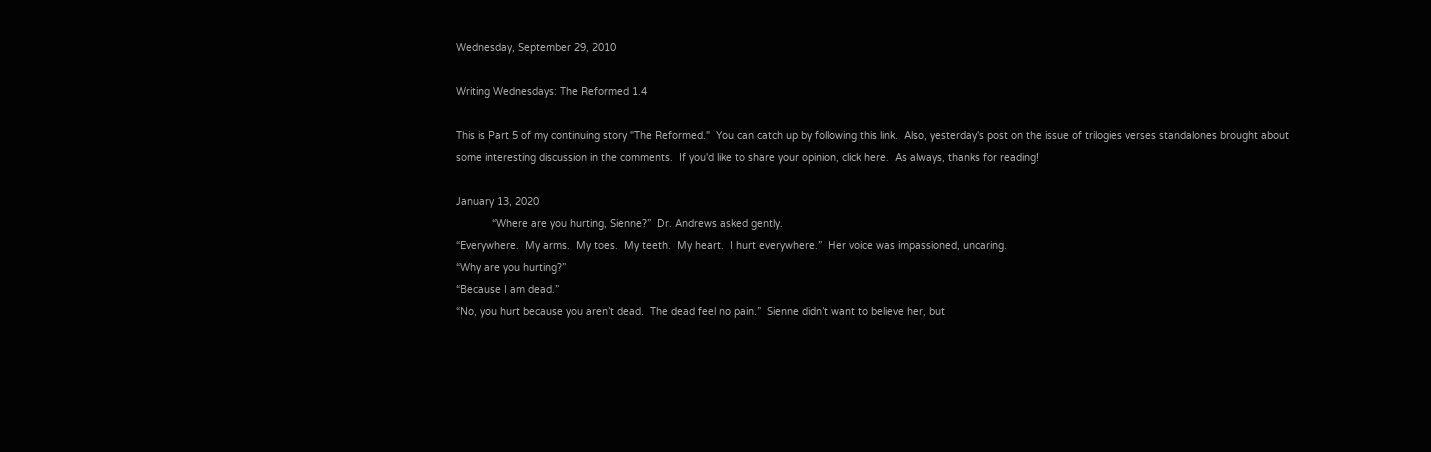Wednesday, September 29, 2010

Writing Wednesdays: The Reformed 1.4

This is Part 5 of my continuing story "The Reformed."  You can catch up by following this link.  Also, yesterday's post on the issue of trilogies verses standalones brought about some interesting discussion in the comments.  If you'd like to share your opinion, click here.  As always, thanks for reading!

January 13, 2020
            “Where are you hurting, Sienne?”  Dr. Andrews asked gently.
“Everywhere.  My arms.  My toes.  My teeth.  My heart.  I hurt everywhere.”  Her voice was impassioned, uncaring.
“Why are you hurting?”
“Because I am dead.”
“No, you hurt because you aren’t dead.  The dead feel no pain.”  Sienne didn’t want to believe her, but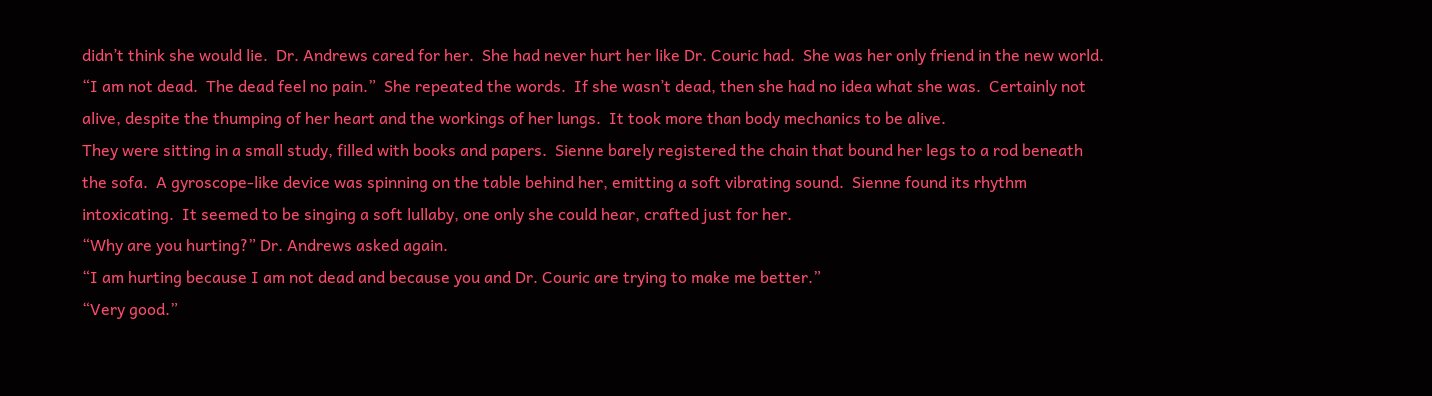didn’t think she would lie.  Dr. Andrews cared for her.  She had never hurt her like Dr. Couric had.  She was her only friend in the new world.
“I am not dead.  The dead feel no pain.”  She repeated the words.  If she wasn’t dead, then she had no idea what she was.  Certainly not alive, despite the thumping of her heart and the workings of her lungs.  It took more than body mechanics to be alive.
They were sitting in a small study, filled with books and papers.  Sienne barely registered the chain that bound her legs to a rod beneath the sofa.  A gyroscope-like device was spinning on the table behind her, emitting a soft vibrating sound.  Sienne found its rhythm intoxicating.  It seemed to be singing a soft lullaby, one only she could hear, crafted just for her.
“Why are you hurting?” Dr. Andrews asked again.
“I am hurting because I am not dead and because you and Dr. Couric are trying to make me better.”
“Very good.”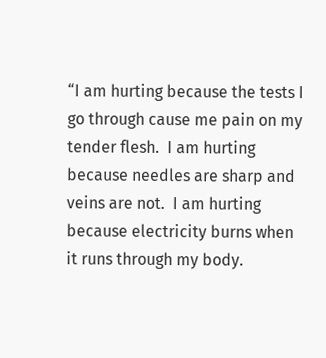“I am hurting because the tests I go through cause me pain on my tender flesh.  I am hurting because needles are sharp and veins are not.  I am hurting because electricity burns when it runs through my body.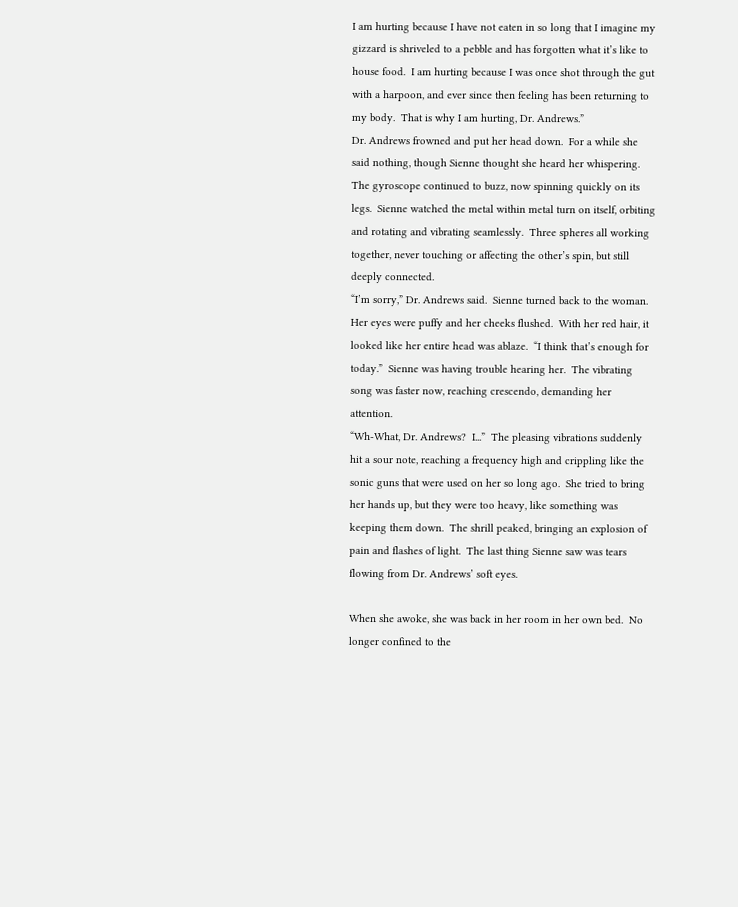I am hurting because I have not eaten in so long that I imagine my gizzard is shriveled to a pebble and has forgotten what it’s like to house food.  I am hurting because I was once shot through the gut with a harpoon, and ever since then feeling has been returning to my body.  That is why I am hurting, Dr. Andrews.”
Dr. Andrews frowned and put her head down.  For a while she said nothing, though Sienne thought she heard her whispering.  The gyroscope continued to buzz, now spinning quickly on its legs.  Sienne watched the metal within metal turn on itself, orbiting and rotating and vibrating seamlessly.  Three spheres all working together, never touching or affecting the other’s spin, but still deeply connected.
“I’m sorry,” Dr. Andrews said.  Sienne turned back to the woman.  Her eyes were puffy and her cheeks flushed.  With her red hair, it looked like her entire head was ablaze.  “I think that’s enough for today.”  Sienne was having trouble hearing her.  The vibrating song was faster now, reaching crescendo, demanding her attention.
“Wh-What, Dr. Andrews?  I...”  The pleasing vibrations suddenly hit a sour note, reaching a frequency high and crippling like the sonic guns that were used on her so long ago.  She tried to bring her hands up, but they were too heavy, like something was keeping them down.  The shrill peaked, bringing an explosion of pain and flashes of light.  The last thing Sienne saw was tears flowing from Dr. Andrews’ soft eyes.

When she awoke, she was back in her room in her own bed.  No longer confined to the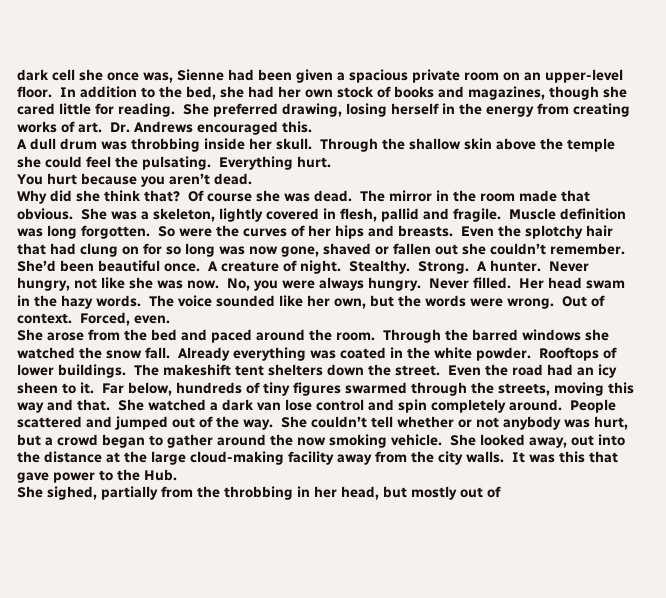dark cell she once was, Sienne had been given a spacious private room on an upper-level floor.  In addition to the bed, she had her own stock of books and magazines, though she cared little for reading.  She preferred drawing, losing herself in the energy from creating works of art.  Dr. Andrews encouraged this.
A dull drum was throbbing inside her skull.  Through the shallow skin above the temple she could feel the pulsating.  Everything hurt.
You hurt because you aren’t dead.
Why did she think that?  Of course she was dead.  The mirror in the room made that obvious.  She was a skeleton, lightly covered in flesh, pallid and fragile.  Muscle definition was long forgotten.  So were the curves of her hips and breasts.  Even the splotchy hair that had clung on for so long was now gone, shaved or fallen out she couldn’t remember.
She’d been beautiful once.  A creature of night.  Stealthy.  Strong.  A hunter.  Never hungry, not like she was now.  No, you were always hungry.  Never filled.  Her head swam in the hazy words.  The voice sounded like her own, but the words were wrong.  Out of context.  Forced, even.
She arose from the bed and paced around the room.  Through the barred windows she watched the snow fall.  Already everything was coated in the white powder.  Rooftops of lower buildings.  The makeshift tent shelters down the street.  Even the road had an icy sheen to it.  Far below, hundreds of tiny figures swarmed through the streets, moving this way and that.  She watched a dark van lose control and spin completely around.  People scattered and jumped out of the way.  She couldn’t tell whether or not anybody was hurt, but a crowd began to gather around the now smoking vehicle.  She looked away, out into the distance at the large cloud-making facility away from the city walls.  It was this that gave power to the Hub.
She sighed, partially from the throbbing in her head, but mostly out of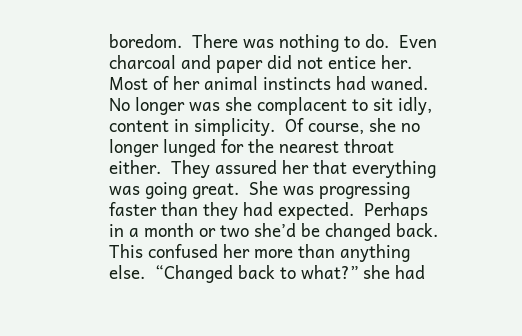boredom.  There was nothing to do.  Even charcoal and paper did not entice her.  Most of her animal instincts had waned.  No longer was she complacent to sit idly, content in simplicity.  Of course, she no longer lunged for the nearest throat either.  They assured her that everything was going great.  She was progressing faster than they had expected.  Perhaps in a month or two she’d be changed back.
This confused her more than anything else.  “Changed back to what?” she had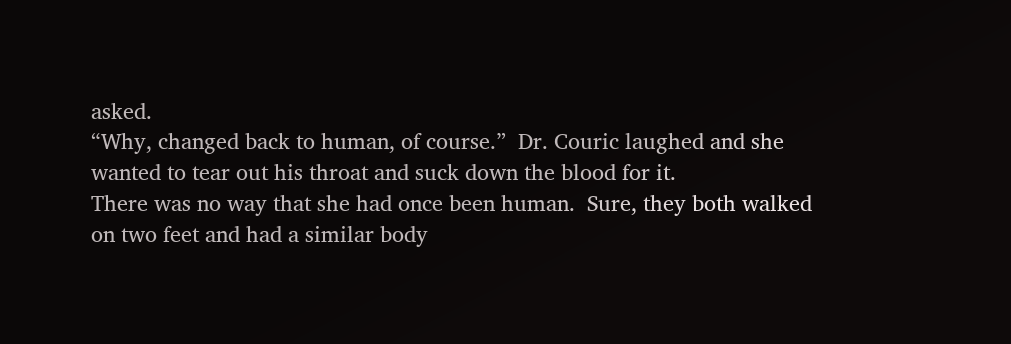asked.
“Why, changed back to human, of course.”  Dr. Couric laughed and she wanted to tear out his throat and suck down the blood for it.
There was no way that she had once been human.  Sure, they both walked on two feet and had a similar body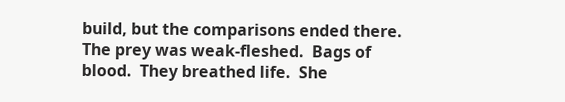build, but the comparisons ended there.  The prey was weak-fleshed.  Bags of blood.  They breathed life.  She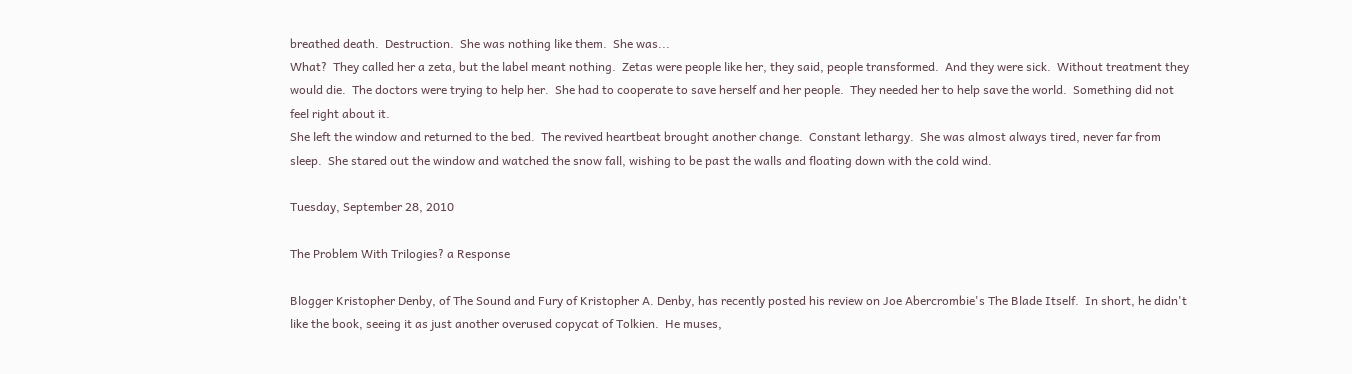breathed death.  Destruction.  She was nothing like them.  She was...
What?  They called her a zeta, but the label meant nothing.  Zetas were people like her, they said, people transformed.  And they were sick.  Without treatment they would die.  The doctors were trying to help her.  She had to cooperate to save herself and her people.  They needed her to help save the world.  Something did not feel right about it.
She left the window and returned to the bed.  The revived heartbeat brought another change.  Constant lethargy.  She was almost always tired, never far from sleep.  She stared out the window and watched the snow fall, wishing to be past the walls and floating down with the cold wind.

Tuesday, September 28, 2010

The Problem With Trilogies? a Response

Blogger Kristopher Denby, of The Sound and Fury of Kristopher A. Denby, has recently posted his review on Joe Abercrombie's The Blade Itself.  In short, he didn't like the book, seeing it as just another overused copycat of Tolkien.  He muses,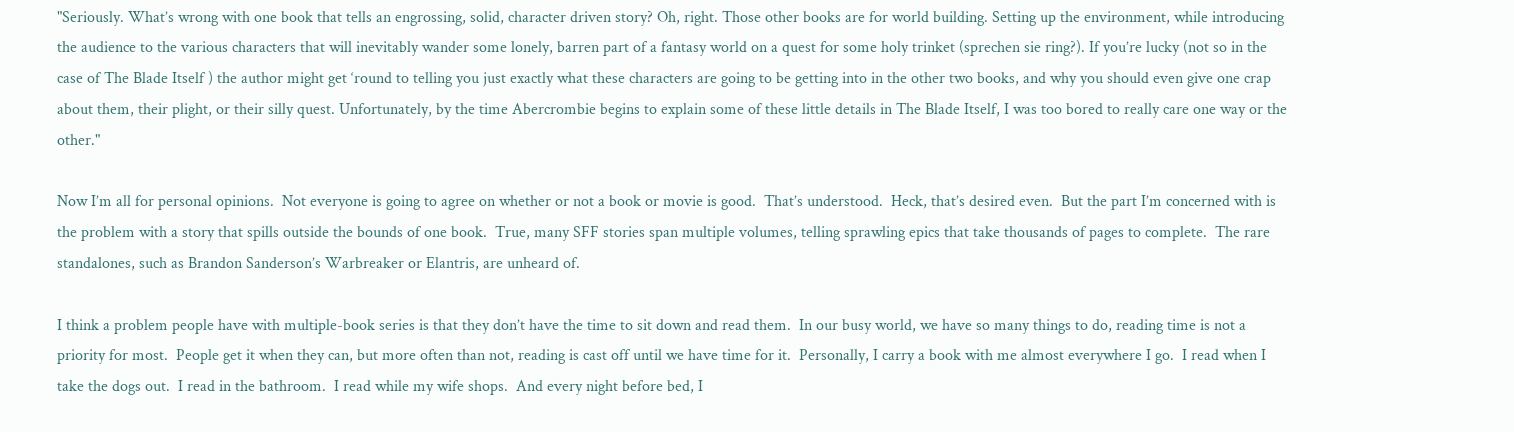"Seriously. What’s wrong with one book that tells an engrossing, solid, character driven story? Oh, right. Those other books are for world building. Setting up the environment, while introducing the audience to the various characters that will inevitably wander some lonely, barren part of a fantasy world on a quest for some holy trinket (sprechen sie ring?). If you’re lucky (not so in the case of The Blade Itself ) the author might get ‘round to telling you just exactly what these characters are going to be getting into in the other two books, and why you should even give one crap about them, their plight, or their silly quest. Unfortunately, by the time Abercrombie begins to explain some of these little details in The Blade Itself, I was too bored to really care one way or the other."

Now I’m all for personal opinions.  Not everyone is going to agree on whether or not a book or movie is good.  That’s understood.  Heck, that’s desired even.  But the part I’m concerned with is the problem with a story that spills outside the bounds of one book.  True, many SFF stories span multiple volumes, telling sprawling epics that take thousands of pages to complete.  The rare standalones, such as Brandon Sanderson’s Warbreaker or Elantris, are unheard of.

I think a problem people have with multiple-book series is that they don’t have the time to sit down and read them.  In our busy world, we have so many things to do, reading time is not a priority for most.  People get it when they can, but more often than not, reading is cast off until we have time for it.  Personally, I carry a book with me almost everywhere I go.  I read when I take the dogs out.  I read in the bathroom.  I read while my wife shops.  And every night before bed, I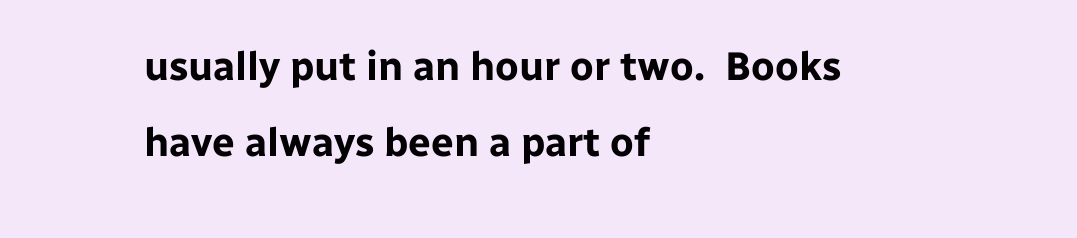usually put in an hour or two.  Books have always been a part of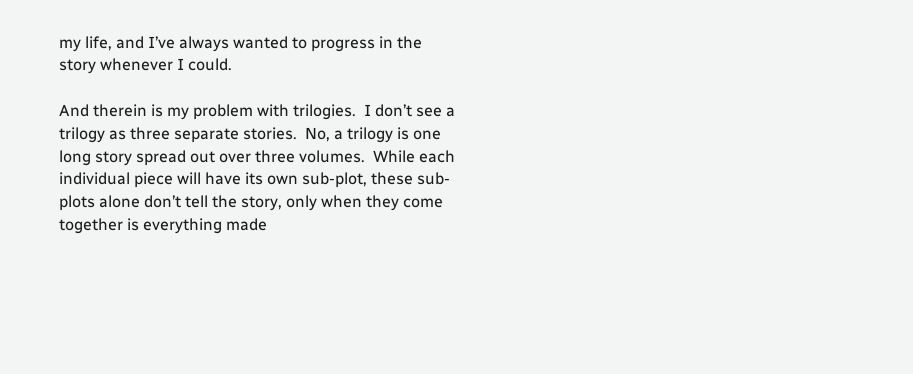my life, and I’ve always wanted to progress in the story whenever I could.

And therein is my problem with trilogies.  I don’t see a trilogy as three separate stories.  No, a trilogy is one long story spread out over three volumes.  While each individual piece will have its own sub-plot, these sub-plots alone don’t tell the story, only when they come together is everything made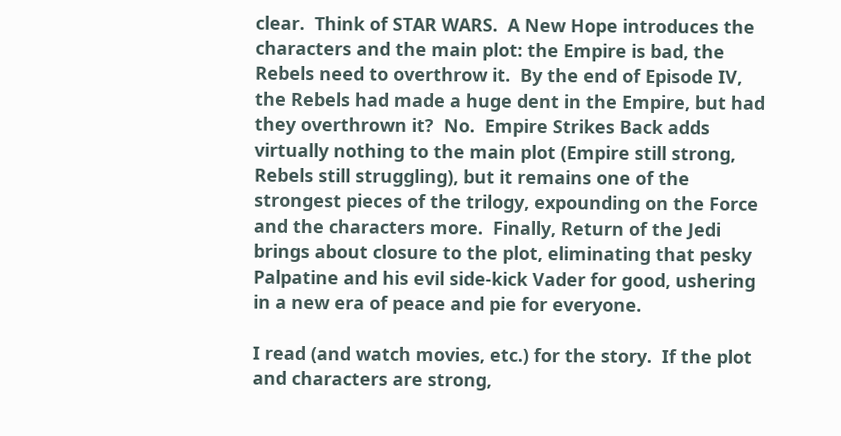clear.  Think of STAR WARS.  A New Hope introduces the characters and the main plot: the Empire is bad, the Rebels need to overthrow it.  By the end of Episode IV, the Rebels had made a huge dent in the Empire, but had they overthrown it?  No.  Empire Strikes Back adds virtually nothing to the main plot (Empire still strong, Rebels still struggling), but it remains one of the strongest pieces of the trilogy, expounding on the Force and the characters more.  Finally, Return of the Jedi brings about closure to the plot, eliminating that pesky Palpatine and his evil side-kick Vader for good, ushering in a new era of peace and pie for everyone.

I read (and watch movies, etc.) for the story.  If the plot and characters are strong,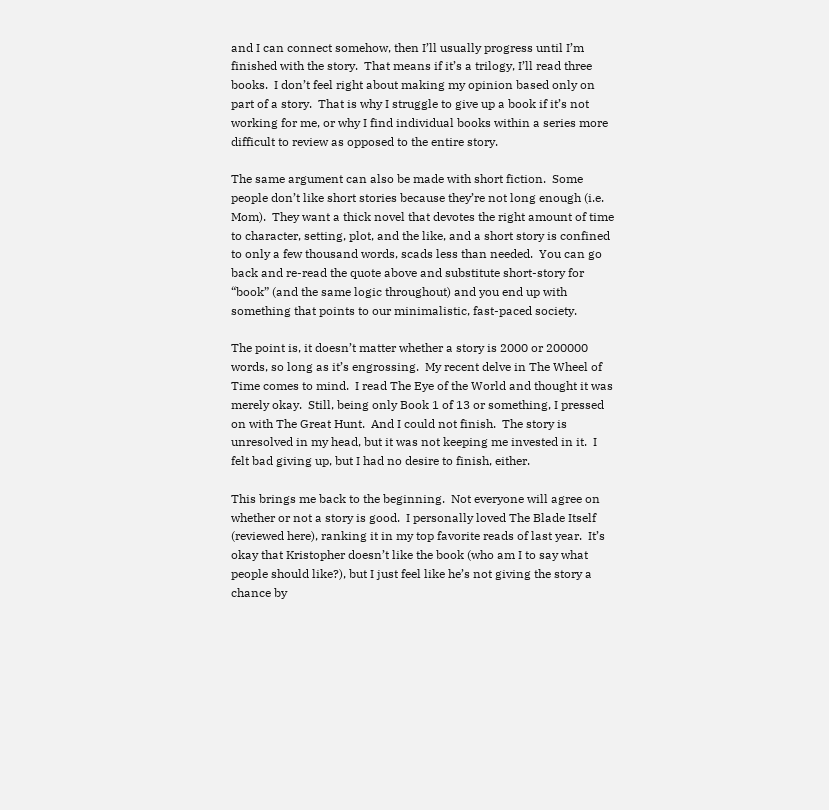and I can connect somehow, then I’ll usually progress until I’m finished with the story.  That means if it’s a trilogy, I’ll read three books.  I don’t feel right about making my opinion based only on part of a story.  That is why I struggle to give up a book if it’s not working for me, or why I find individual books within a series more difficult to review as opposed to the entire story.

The same argument can also be made with short fiction.  Some people don’t like short stories because they’re not long enough (i.e. Mom).  They want a thick novel that devotes the right amount of time to character, setting, plot, and the like, and a short story is confined to only a few thousand words, scads less than needed.  You can go back and re-read the quote above and substitute short-story for “book” (and the same logic throughout) and you end up with something that points to our minimalistic, fast-paced society.

The point is, it doesn’t matter whether a story is 2000 or 200000 words, so long as it’s engrossing.  My recent delve in The Wheel of Time comes to mind.  I read The Eye of the World and thought it was merely okay.  Still, being only Book 1 of 13 or something, I pressed on with The Great Hunt.  And I could not finish.  The story is unresolved in my head, but it was not keeping me invested in it.  I felt bad giving up, but I had no desire to finish, either.

This brings me back to the beginning.  Not everyone will agree on whether or not a story is good.  I personally loved The Blade Itself (reviewed here), ranking it in my top favorite reads of last year.  It’s okay that Kristopher doesn’t like the book (who am I to say what people should like?), but I just feel like he’s not giving the story a chance by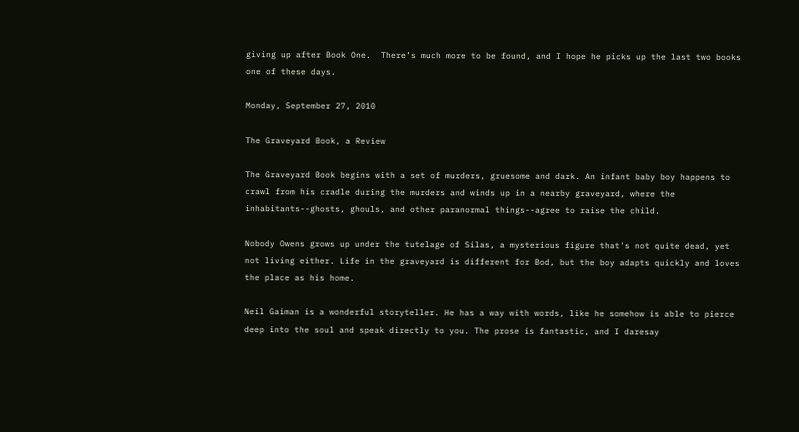giving up after Book One.  There’s much more to be found, and I hope he picks up the last two books one of these days.

Monday, September 27, 2010

The Graveyard Book, a Review

The Graveyard Book begins with a set of murders, gruesome and dark. An infant baby boy happens to crawl from his cradle during the murders and winds up in a nearby graveyard, where the inhabitants--ghosts, ghouls, and other paranormal things--agree to raise the child.

Nobody Owens grows up under the tutelage of Silas, a mysterious figure that's not quite dead, yet not living either. Life in the graveyard is different for Bod, but the boy adapts quickly and loves the place as his home.

Neil Gaiman is a wonderful storyteller. He has a way with words, like he somehow is able to pierce deep into the soul and speak directly to you. The prose is fantastic, and I daresay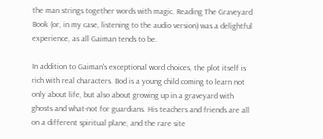the man strings together words with magic. Reading The Graveyard Book (or, in my case, listening to the audio version) was a delightful experience, as all Gaiman tends to be.

In addition to Gaiman's exceptional word choices, the plot itself is rich with real characters. Bod is a young child coming to learn not only about life, but also about growing up in a graveyard with ghosts and what-not for guardians. His teachers and friends are all on a different spiritual plane, and the rare site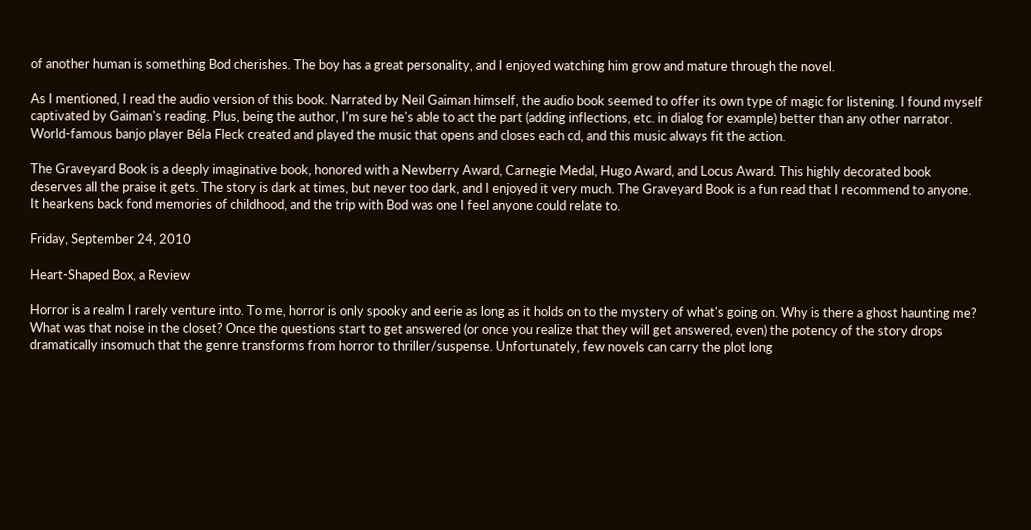of another human is something Bod cherishes. The boy has a great personality, and I enjoyed watching him grow and mature through the novel.

As I mentioned, I read the audio version of this book. Narrated by Neil Gaiman himself, the audio book seemed to offer its own type of magic for listening. I found myself captivated by Gaiman's reading. Plus, being the author, I'm sure he's able to act the part (adding inflections, etc. in dialog for example) better than any other narrator. World-famous banjo player Béla Fleck created and played the music that opens and closes each cd, and this music always fit the action.

The Graveyard Book is a deeply imaginative book, honored with a Newberry Award, Carnegie Medal, Hugo Award, and Locus Award. This highly decorated book deserves all the praise it gets. The story is dark at times, but never too dark, and I enjoyed it very much. The Graveyard Book is a fun read that I recommend to anyone. It hearkens back fond memories of childhood, and the trip with Bod was one I feel anyone could relate to.

Friday, September 24, 2010

Heart-Shaped Box, a Review

Horror is a realm I rarely venture into. To me, horror is only spooky and eerie as long as it holds on to the mystery of what's going on. Why is there a ghost haunting me? What was that noise in the closet? Once the questions start to get answered (or once you realize that they will get answered, even) the potency of the story drops dramatically insomuch that the genre transforms from horror to thriller/suspense. Unfortunately, few novels can carry the plot long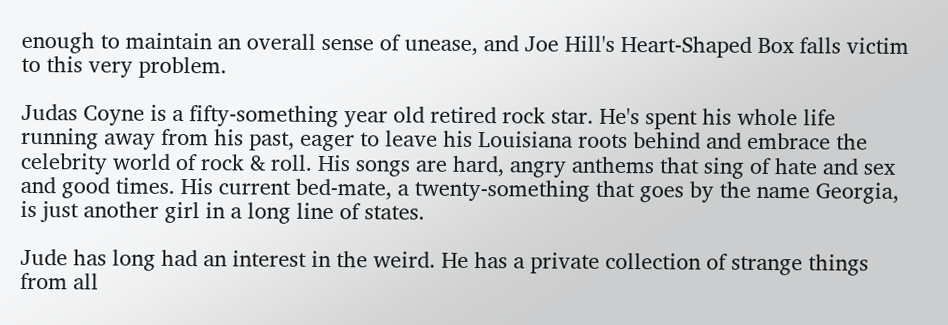enough to maintain an overall sense of unease, and Joe Hill's Heart-Shaped Box falls victim to this very problem.

Judas Coyne is a fifty-something year old retired rock star. He's spent his whole life running away from his past, eager to leave his Louisiana roots behind and embrace the celebrity world of rock & roll. His songs are hard, angry anthems that sing of hate and sex and good times. His current bed-mate, a twenty-something that goes by the name Georgia, is just another girl in a long line of states.

Jude has long had an interest in the weird. He has a private collection of strange things from all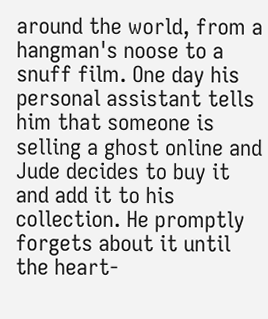around the world, from a hangman's noose to a snuff film. One day his personal assistant tells him that someone is selling a ghost online and Jude decides to buy it and add it to his collection. He promptly forgets about it until the heart-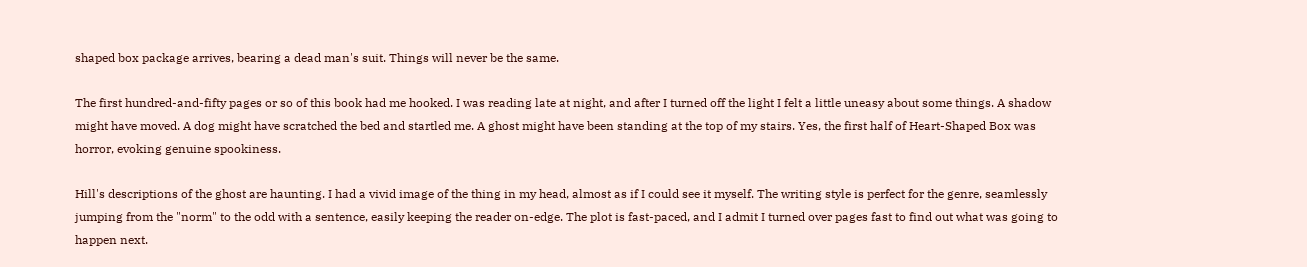shaped box package arrives, bearing a dead man's suit. Things will never be the same.

The first hundred-and-fifty pages or so of this book had me hooked. I was reading late at night, and after I turned off the light I felt a little uneasy about some things. A shadow might have moved. A dog might have scratched the bed and startled me. A ghost might have been standing at the top of my stairs. Yes, the first half of Heart-Shaped Box was horror, evoking genuine spookiness.

Hill's descriptions of the ghost are haunting. I had a vivid image of the thing in my head, almost as if I could see it myself. The writing style is perfect for the genre, seamlessly jumping from the "norm" to the odd with a sentence, easily keeping the reader on-edge. The plot is fast-paced, and I admit I turned over pages fast to find out what was going to happen next.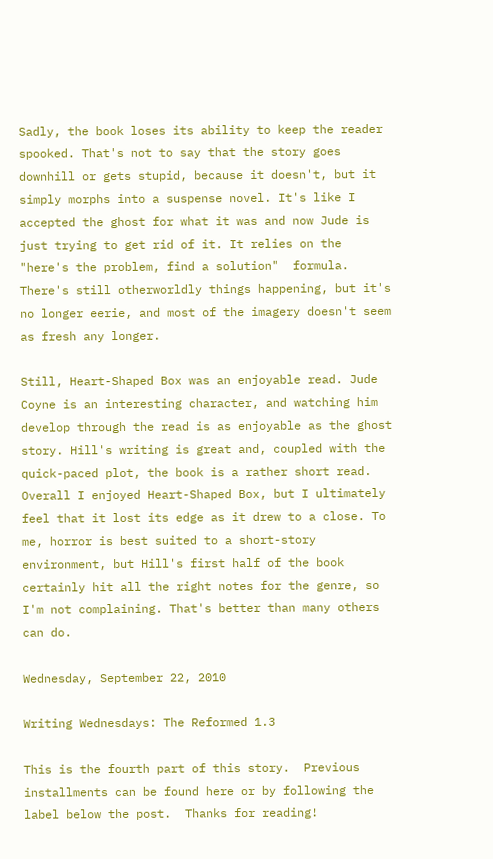Sadly, the book loses its ability to keep the reader spooked. That's not to say that the story goes downhill or gets stupid, because it doesn't, but it simply morphs into a suspense novel. It's like I accepted the ghost for what it was and now Jude is just trying to get rid of it. It relies on the "here's the problem, find a solution"  formula. There's still otherworldly things happening, but it's no longer eerie, and most of the imagery doesn't seem as fresh any longer.

Still, Heart-Shaped Box was an enjoyable read. Jude Coyne is an interesting character, and watching him develop through the read is as enjoyable as the ghost story. Hill's writing is great and, coupled with the quick-paced plot, the book is a rather short read. Overall I enjoyed Heart-Shaped Box, but I ultimately feel that it lost its edge as it drew to a close. To me, horror is best suited to a short-story environment, but Hill's first half of the book certainly hit all the right notes for the genre, so I'm not complaining. That's better than many others can do.

Wednesday, September 22, 2010

Writing Wednesdays: The Reformed 1.3

This is the fourth part of this story.  Previous installments can be found here or by following the label below the post.  Thanks for reading!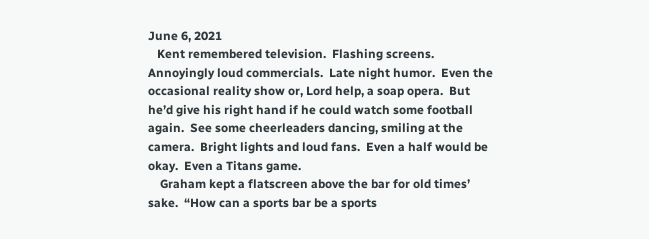June 6, 2021
   Kent remembered television.  Flashing screens.  Annoyingly loud commercials.  Late night humor.  Even the occasional reality show or, Lord help, a soap opera.  But he’d give his right hand if he could watch some football again.  See some cheerleaders dancing, smiling at the camera.  Bright lights and loud fans.  Even a half would be okay.  Even a Titans game.
    Graham kept a flatscreen above the bar for old times’ sake.  “How can a sports bar be a sports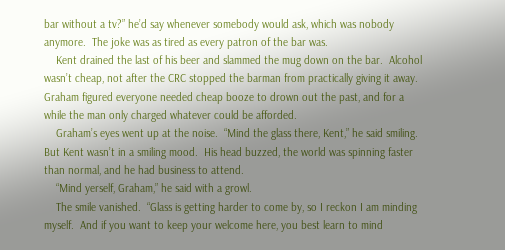bar without a tv?” he’d say whenever somebody would ask, which was nobody anymore.  The joke was as tired as every patron of the bar was.
    Kent drained the last of his beer and slammed the mug down on the bar.  Alcohol wasn’t cheap, not after the CRC stopped the barman from practically giving it away.  Graham figured everyone needed cheap booze to drown out the past, and for a while the man only charged whatever could be afforded.
    Graham’s eyes went up at the noise.  “Mind the glass there, Kent,” he said smiling.  But Kent wasn’t in a smiling mood.  His head buzzed, the world was spinning faster than normal, and he had business to attend.
    “Mind yerself, Graham,” he said with a growl.
    The smile vanished.  “Glass is getting harder to come by, so I reckon I am minding myself.  And if you want to keep your welcome here, you best learn to mind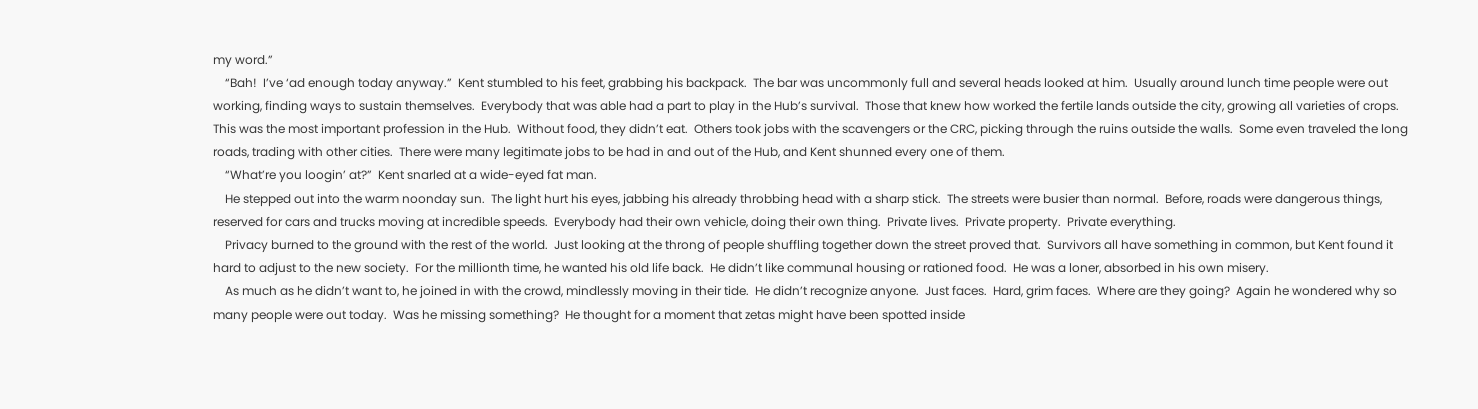my word.”
    “Bah!  I’ve ‘ad enough today anyway.”  Kent stumbled to his feet, grabbing his backpack.  The bar was uncommonly full and several heads looked at him.  Usually around lunch time people were out working, finding ways to sustain themselves.  Everybody that was able had a part to play in the Hub’s survival.  Those that knew how worked the fertile lands outside the city, growing all varieties of crops.  This was the most important profession in the Hub.  Without food, they didn’t eat.  Others took jobs with the scavengers or the CRC, picking through the ruins outside the walls.  Some even traveled the long roads, trading with other cities.  There were many legitimate jobs to be had in and out of the Hub, and Kent shunned every one of them.
    “What’re you loogin’ at?”  Kent snarled at a wide-eyed fat man.
    He stepped out into the warm noonday sun.  The light hurt his eyes, jabbing his already throbbing head with a sharp stick.  The streets were busier than normal.  Before, roads were dangerous things, reserved for cars and trucks moving at incredible speeds.  Everybody had their own vehicle, doing their own thing.  Private lives.  Private property.  Private everything.
    Privacy burned to the ground with the rest of the world.  Just looking at the throng of people shuffling together down the street proved that.  Survivors all have something in common, but Kent found it hard to adjust to the new society.  For the millionth time, he wanted his old life back.  He didn’t like communal housing or rationed food.  He was a loner, absorbed in his own misery.
    As much as he didn’t want to, he joined in with the crowd, mindlessly moving in their tide.  He didn’t recognize anyone.  Just faces.  Hard, grim faces.  Where are they going?  Again he wondered why so many people were out today.  Was he missing something?  He thought for a moment that zetas might have been spotted inside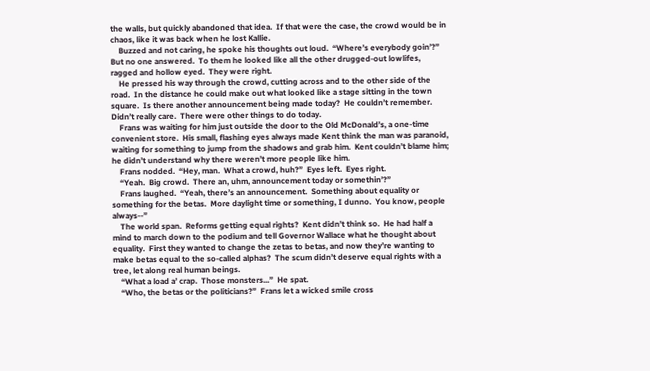the walls, but quickly abandoned that idea.  If that were the case, the crowd would be in chaos, like it was back when he lost Kallie.
    Buzzed and not caring, he spoke his thoughts out loud.  “Where’s everybody goin’?”  But no one answered.  To them he looked like all the other drugged-out lowlifes, ragged and hollow eyed.  They were right.
    He pressed his way through the crowd, cutting across and to the other side of the road.  In the distance he could make out what looked like a stage sitting in the town square.  Is there another announcement being made today?  He couldn’t remember.  Didn’t really care.  There were other things to do today.
    Frans was waiting for him just outside the door to the Old McDonald’s, a one-time convenient store.  His small, flashing eyes always made Kent think the man was paranoid, waiting for something to jump from the shadows and grab him.  Kent couldn’t blame him; he didn’t understand why there weren’t more people like him.
    Frans nodded.  “Hey, man.  What a crowd, huh?”  Eyes left.  Eyes right.
    “Yeah.  Big crowd.  There an, uhm, announcement today or somethin’?”
    Frans laughed.  “Yeah, there’s an announcement.  Something about equality or something for the betas.  More daylight time or something, I dunno.  You know, people always--”
    The world span.  Reforms getting equal rights?  Kent didn’t think so.  He had half a mind to march down to the podium and tell Governor Wallace what he thought about equality.  First they wanted to change the zetas to betas, and now they’re wanting to make betas equal to the so-called alphas?  The scum didn’t deserve equal rights with a tree, let along real human beings.
    “What a load a’ crap.  Those monsters...”  He spat.
    “Who, the betas or the politicians?”  Frans let a wicked smile cross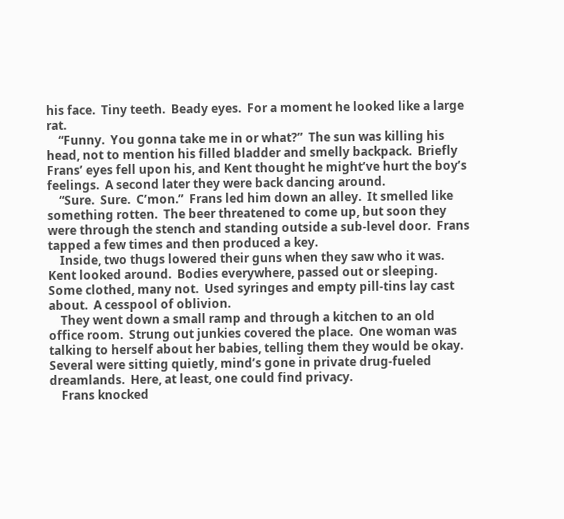his face.  Tiny teeth.  Beady eyes.  For a moment he looked like a large rat.
    “Funny.  You gonna take me in or what?”  The sun was killing his head, not to mention his filled bladder and smelly backpack.  Briefly Frans’ eyes fell upon his, and Kent thought he might’ve hurt the boy’s feelings.  A second later they were back dancing around.
    “Sure.  Sure.  C’mon.”  Frans led him down an alley.  It smelled like something rotten.  The beer threatened to come up, but soon they were through the stench and standing outside a sub-level door.  Frans tapped a few times and then produced a key.
    Inside, two thugs lowered their guns when they saw who it was.  Kent looked around.  Bodies everywhere, passed out or sleeping.  Some clothed, many not.  Used syringes and empty pill-tins lay cast about.  A cesspool of oblivion.
    They went down a small ramp and through a kitchen to an old office room.  Strung out junkies covered the place.  One woman was talking to herself about her babies, telling them they would be okay.  Several were sitting quietly, mind’s gone in private drug-fueled dreamlands.  Here, at least, one could find privacy.
    Frans knocked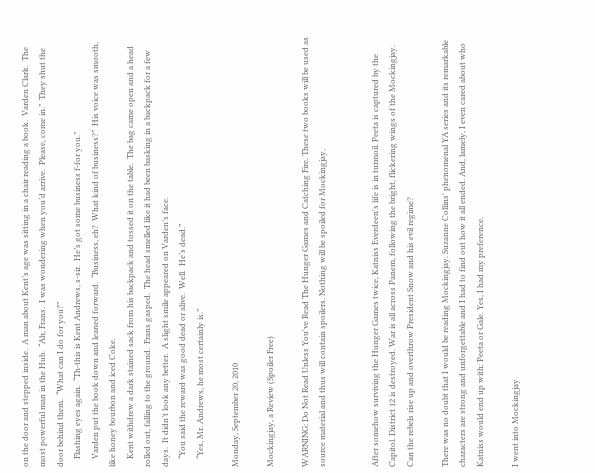on the door and stepped inside.  A man about Kent’s age was sitting in a chair reading a book.  Varden Clark.  The most powerful man in the Hub.  “Ah, Frans.  I was wondering when you’d arrive.  Please, come in.”  They shut the door behind them.  “What can I do for you?”
    Flashing eyes again.  “Th-this is Kent Andrews, s-sir.  He’s got some business f-for you.”
    Varden put the book down and leaned forward.  “Business, eh?  What kind of business?”  His voice was smooth, like honey bourbon and iced Coke.
    Kent withdrew a dark stained sack from his backpack and tossed it on the table.  The bag came open and a head rolled out, falling to the ground.  Frans gasped.  The head smelled like it had been basking in a backpack for a few days.  It didn’t look any better.  A slight smile appeared on Varden’s face.
    “You said the reward was good dead or alive.  Well.  He’s dead.”
    “Yes, Mr. Andrews, he most certainly is.”

Monday, September 20, 2010

Mockingjay, a Review (Spoiler Free)

WARNING: Do Not Read Unless You've Read The Hunger Games and Catching Fire. These two books will be used as source material and thus will contain spoilers. Nothing will be spoiled for Mockingjay.


After somehow surviving the Hunger Games twice, Katniss Everdeen's life is in turmoil. Peeta is captured by the Capitol. District 12 is destroyed. War is all across Panem, following the bright, flickering wings of the Mockingjay. Can the rebels rise up and overthrow President Snow and his evil regime?

There was no doubt that I would be reading Mockingjay. Suzanne Collins' phenomenal YA series and its remarkable characters are strong and unforgettable and I had to find out how it all ended. And, lamely, I even cared about who Katniss would end up with: Peeta or Gale. Yes, I had my preference.

I went into Mockingjay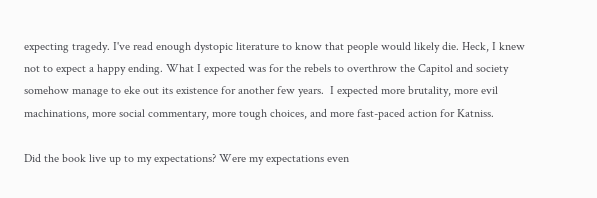expecting tragedy. I've read enough dystopic literature to know that people would likely die. Heck, I knew not to expect a happy ending. What I expected was for the rebels to overthrow the Capitol and society somehow manage to eke out its existence for another few years.  I expected more brutality, more evil machinations, more social commentary, more tough choices, and more fast-paced action for Katniss.

Did the book live up to my expectations? Were my expectations even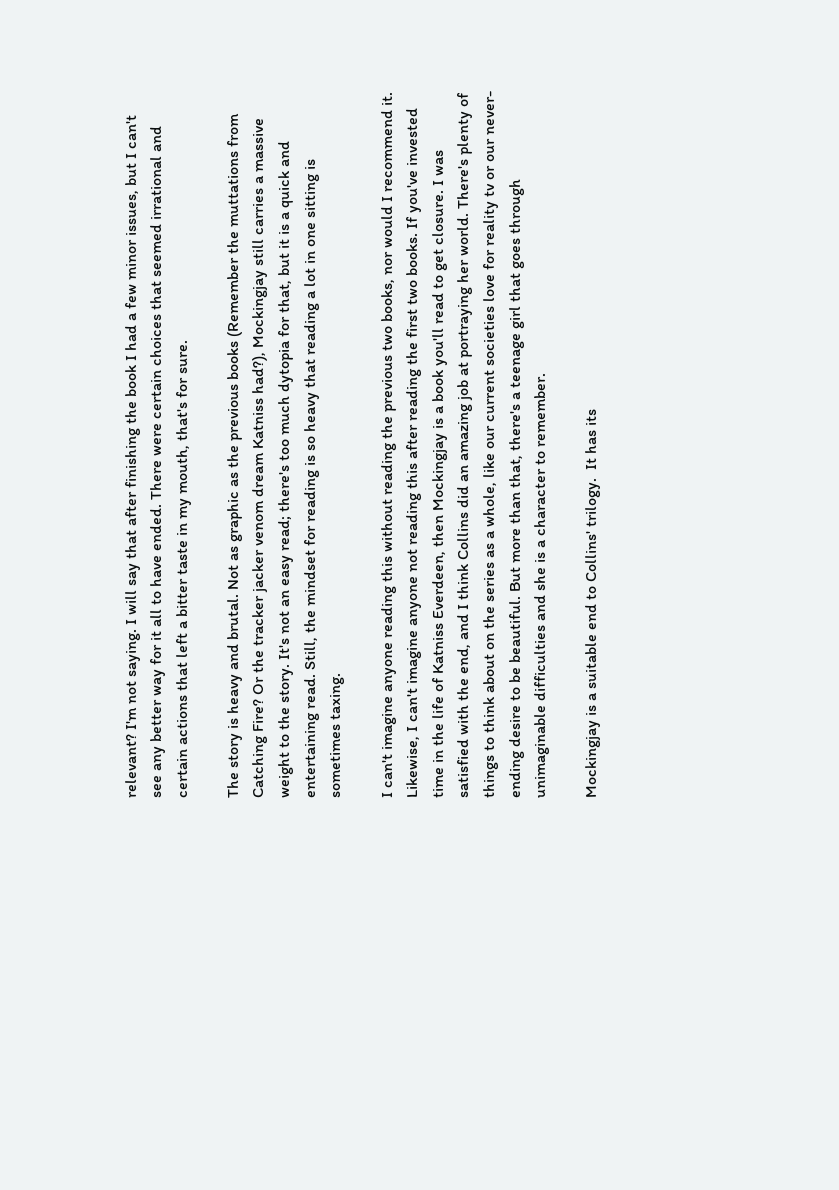relevant? I'm not saying. I will say that after finishing the book I had a few minor issues, but I can't see any better way for it all to have ended. There were certain choices that seemed irrational and certain actions that left a bitter taste in my mouth, that's for sure.

The story is heavy and brutal. Not as graphic as the previous books (Remember the muttations from Catching Fire? Or the tracker jacker venom dream Katniss had?), Mockingjay still carries a massive weight to the story. It's not an easy read; there's too much dytopia for that, but it is a quick and entertaining read. Still, the mindset for reading is so heavy that reading a lot in one sitting is sometimes taxing.

I can't imagine anyone reading this without reading the previous two books, nor would I recommend it. Likewise, I can't imagine anyone not reading this after reading the first two books. If you've invested time in the life of Katniss Everdeen, then Mockingjay is a book you'll read to get closure. I was satisfied with the end, and I think Collins did an amazing job at portraying her world. There's plenty of things to think about on the series as a whole, like our current societies love for reality tv or our never-ending desire to be beautiful. But more than that, there's a teenage girl that goes through unimaginable difficulties and she is a character to remember.

Mockingjay is a suitable end to Collins' trilogy.  It has its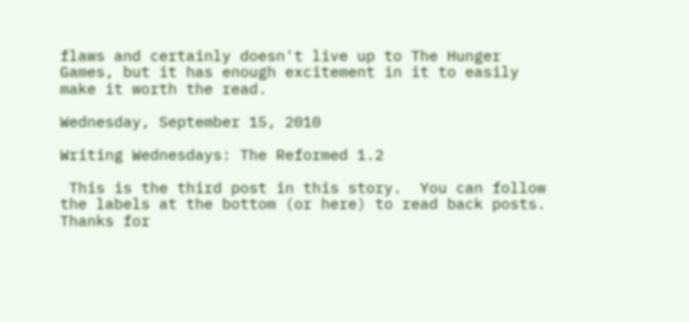flaws and certainly doesn't live up to The Hunger Games, but it has enough excitement in it to easily make it worth the read.

Wednesday, September 15, 2010

Writing Wednesdays: The Reformed 1.2

 This is the third post in this story.  You can follow the labels at the bottom (or here) to read back posts.  Thanks for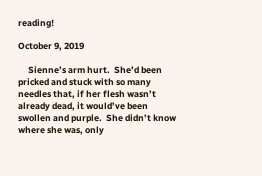reading!

October 9, 2019

     Sienne’s arm hurt.  She’d been pricked and stuck with so many needles that, if her flesh wasn’t already dead, it would’ve been swollen and purple.  She didn’t know where she was, only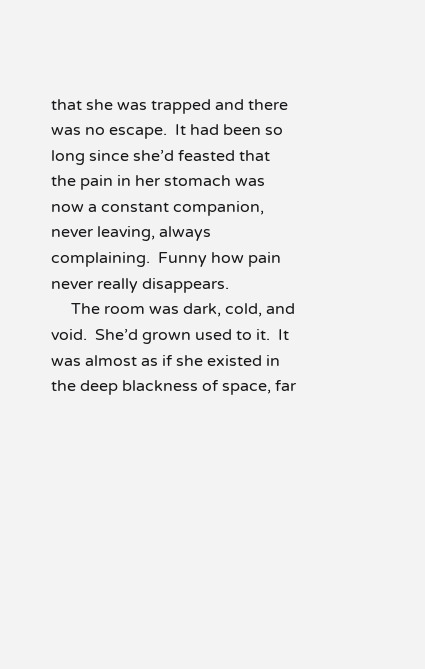that she was trapped and there was no escape.  It had been so long since she’d feasted that the pain in her stomach was now a constant companion, never leaving, always complaining.  Funny how pain never really disappears.
     The room was dark, cold, and void.  She’d grown used to it.  It was almost as if she existed in the deep blackness of space, far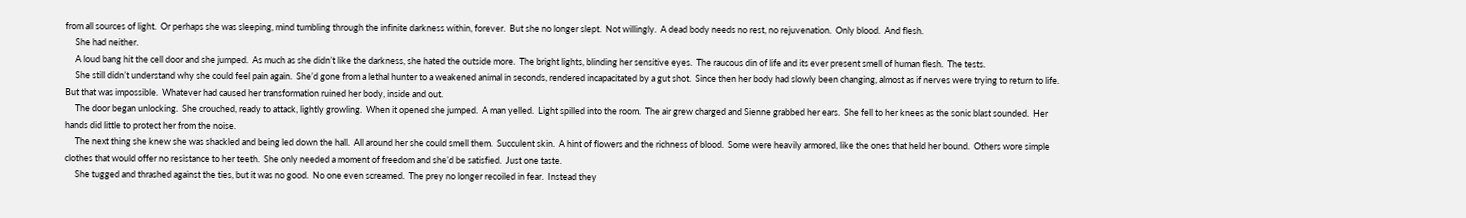from all sources of light.  Or perhaps she was sleeping, mind tumbling through the infinite darkness within, forever.  But she no longer slept.  Not willingly.  A dead body needs no rest, no rejuvenation.  Only blood.  And flesh.
     She had neither.
     A loud bang hit the cell door and she jumped.  As much as she didn’t like the darkness, she hated the outside more.  The bright lights, blinding her sensitive eyes.  The raucous din of life and its ever present smell of human flesh.  The tests.
     She still didn’t understand why she could feel pain again.  She’d gone from a lethal hunter to a weakened animal in seconds, rendered incapacitated by a gut shot.  Since then her body had slowly been changing, almost as if nerves were trying to return to life.  But that was impossible.  Whatever had caused her transformation ruined her body, inside and out.
     The door began unlocking.  She crouched, ready to attack, lightly growling.  When it opened she jumped.  A man yelled.  Light spilled into the room.  The air grew charged and Sienne grabbed her ears.  She fell to her knees as the sonic blast sounded.  Her hands did little to protect her from the noise.
     The next thing she knew she was shackled and being led down the hall.  All around her she could smell them.  Succulent skin.  A hint of flowers and the richness of blood.  Some were heavily armored, like the ones that held her bound.  Others wore simple clothes that would offer no resistance to her teeth.  She only needed a moment of freedom and she’d be satisfied.  Just one taste.
     She tugged and thrashed against the ties, but it was no good.  No one even screamed.  The prey no longer recoiled in fear.  Instead they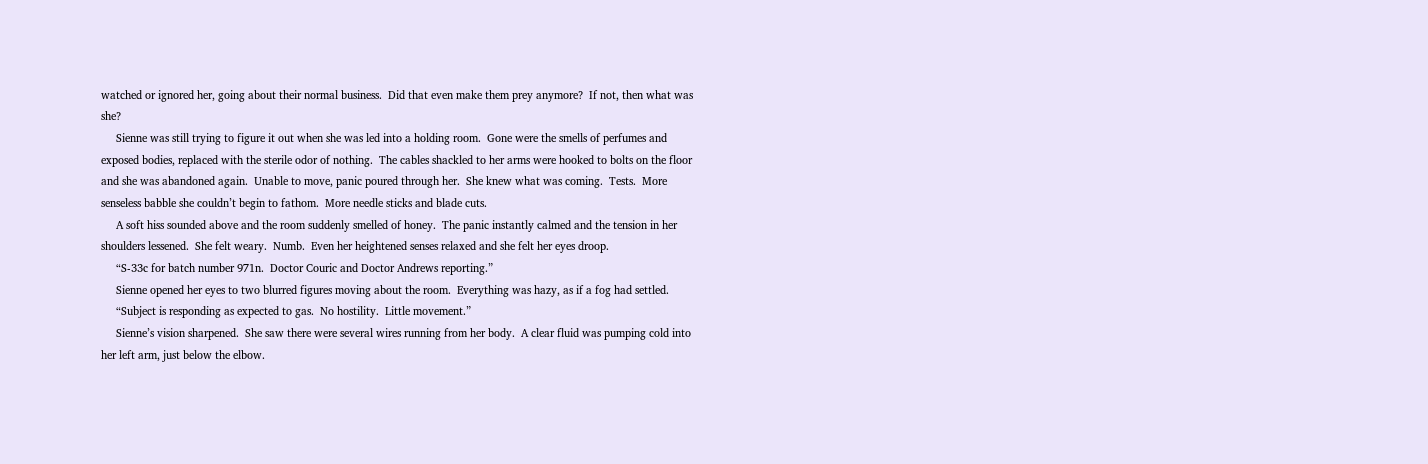watched or ignored her, going about their normal business.  Did that even make them prey anymore?  If not, then what was she?
     Sienne was still trying to figure it out when she was led into a holding room.  Gone were the smells of perfumes and exposed bodies, replaced with the sterile odor of nothing.  The cables shackled to her arms were hooked to bolts on the floor and she was abandoned again.  Unable to move, panic poured through her.  She knew what was coming.  Tests.  More senseless babble she couldn’t begin to fathom.  More needle sticks and blade cuts.
     A soft hiss sounded above and the room suddenly smelled of honey.  The panic instantly calmed and the tension in her shoulders lessened.  She felt weary.  Numb.  Even her heightened senses relaxed and she felt her eyes droop.
     “S-33c for batch number 971n.  Doctor Couric and Doctor Andrews reporting.”
     Sienne opened her eyes to two blurred figures moving about the room.  Everything was hazy, as if a fog had settled.
     “Subject is responding as expected to gas.  No hostility.  Little movement.”
     Sienne’s vision sharpened.  She saw there were several wires running from her body.  A clear fluid was pumping cold into her left arm, just below the elbow.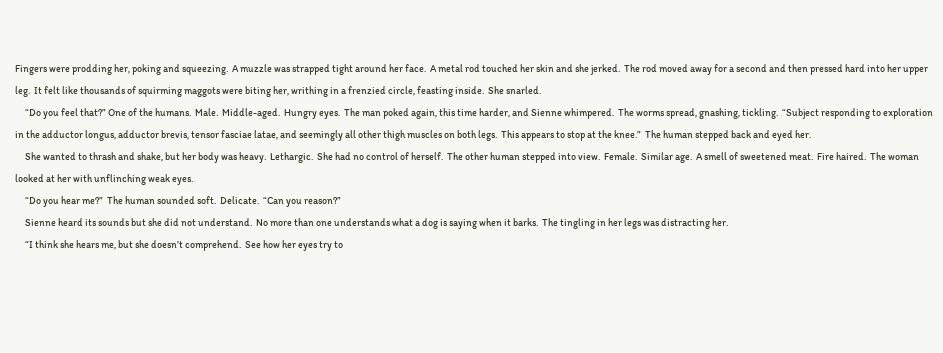Fingers were prodding her, poking and squeezing.  A muzzle was strapped tight around her face.  A metal rod touched her skin and she jerked.  The rod moved away for a second and then pressed hard into her upper leg.  It felt like thousands of squirming maggots were biting her, writhing in a frenzied circle, feasting inside.  She snarled.
     “Do you feel that?” One of the humans.  Male.  Middle-aged.  Hungry eyes.  The man poked again, this time harder, and Sienne whimpered.  The worms spread, gnashing, tickling.  “Subject responding to exploration in the adductor longus, adductor brevis, tensor fasciae latae, and seemingly all other thigh muscles on both legs.  This appears to stop at the knee.”  The human stepped back and eyed her.
     She wanted to thrash and shake, but her body was heavy.  Lethargic.  She had no control of herself.  The other human stepped into view.  Female.  Similar age.  A smell of sweetened meat.  Fire haired.  The woman looked at her with unflinching weak eyes.
     “Do you hear me?”  The human sounded soft.  Delicate.  “Can you reason?”
     Sienne heard its sounds but she did not understand.  No more than one understands what a dog is saying when it barks.  The tingling in her legs was distracting her.
     “I think she hears me, but she doesn’t comprehend.  See how her eyes try to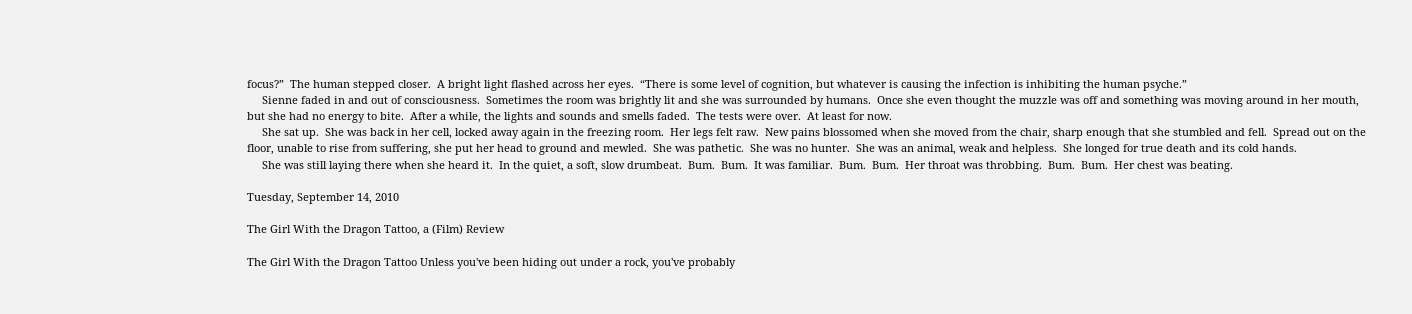focus?”  The human stepped closer.  A bright light flashed across her eyes.  “There is some level of cognition, but whatever is causing the infection is inhibiting the human psyche.”
     Sienne faded in and out of consciousness.  Sometimes the room was brightly lit and she was surrounded by humans.  Once she even thought the muzzle was off and something was moving around in her mouth, but she had no energy to bite.  After a while, the lights and sounds and smells faded.  The tests were over.  At least for now.
     She sat up.  She was back in her cell, locked away again in the freezing room.  Her legs felt raw.  New pains blossomed when she moved from the chair, sharp enough that she stumbled and fell.  Spread out on the floor, unable to rise from suffering, she put her head to ground and mewled.  She was pathetic.  She was no hunter.  She was an animal, weak and helpless.  She longed for true death and its cold hands.
     She was still laying there when she heard it.  In the quiet, a soft, slow drumbeat.  Bum.  Bum.  It was familiar.  Bum.  Bum.  Her throat was throbbing.  Bum.  Bum.  Her chest was beating.

Tuesday, September 14, 2010

The Girl With the Dragon Tattoo, a (Film) Review

The Girl With the Dragon Tattoo Unless you've been hiding out under a rock, you've probably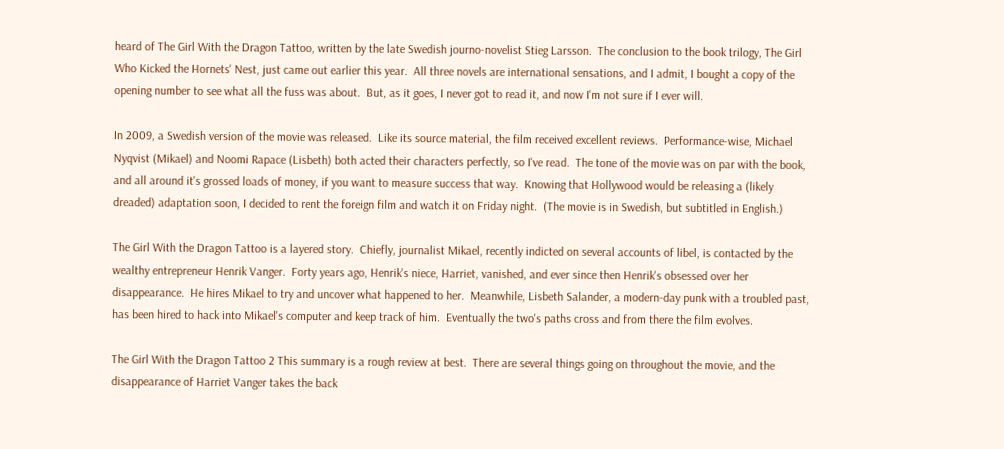heard of The Girl With the Dragon Tattoo, written by the late Swedish journo-novelist Stieg Larsson.  The conclusion to the book trilogy, The Girl Who Kicked the Hornets' Nest, just came out earlier this year.  All three novels are international sensations, and I admit, I bought a copy of the opening number to see what all the fuss was about.  But, as it goes, I never got to read it, and now I'm not sure if I ever will.

In 2009, a Swedish version of the movie was released.  Like its source material, the film received excellent reviews.  Performance-wise, Michael Nyqvist (Mikael) and Noomi Rapace (Lisbeth) both acted their characters perfectly, so I've read.  The tone of the movie was on par with the book, and all around it's grossed loads of money, if you want to measure success that way.  Knowing that Hollywood would be releasing a (likely dreaded) adaptation soon, I decided to rent the foreign film and watch it on Friday night.  (The movie is in Swedish, but subtitled in English.)

The Girl With the Dragon Tattoo is a layered story.  Chiefly, journalist Mikael, recently indicted on several accounts of libel, is contacted by the wealthy entrepreneur Henrik Vanger.  Forty years ago, Henrik's niece, Harriet, vanished, and ever since then Henrik's obsessed over her disappearance.  He hires Mikael to try and uncover what happened to her.  Meanwhile, Lisbeth Salander, a modern-day punk with a troubled past, has been hired to hack into Mikael's computer and keep track of him.  Eventually the two's paths cross and from there the film evolves.

The Girl With the Dragon Tattoo 2 This summary is a rough review at best.  There are several things going on throughout the movie, and the disappearance of Harriet Vanger takes the back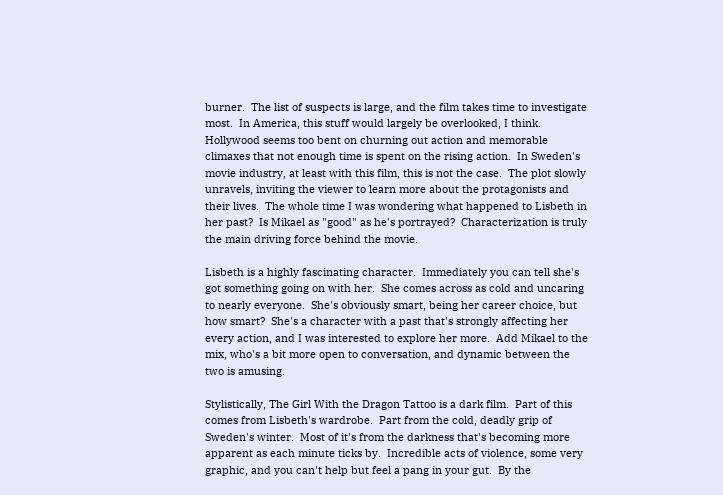burner.  The list of suspects is large, and the film takes time to investigate most.  In America, this stuff would largely be overlooked, I think.  Hollywood seems too bent on churning out action and memorable climaxes that not enough time is spent on the rising action.  In Sweden's movie industry, at least with this film, this is not the case.  The plot slowly unravels, inviting the viewer to learn more about the protagonists and their lives.  The whole time I was wondering what happened to Lisbeth in her past?  Is Mikael as "good" as he's portrayed?  Characterization is truly the main driving force behind the movie.

Lisbeth is a highly fascinating character.  Immediately you can tell she's got something going on with her.  She comes across as cold and uncaring to nearly everyone.  She's obviously smart, being her career choice, but how smart?  She's a character with a past that's strongly affecting her every action, and I was interested to explore her more.  Add Mikael to the mix, who's a bit more open to conversation, and dynamic between the two is amusing.

Stylistically, The Girl With the Dragon Tattoo is a dark film.  Part of this comes from Lisbeth's wardrobe.  Part from the cold, deadly grip of Sweden's winter.  Most of it's from the darkness that's becoming more apparent as each minute ticks by.  Incredible acts of violence, some very graphic, and you can't help but feel a pang in your gut.  By the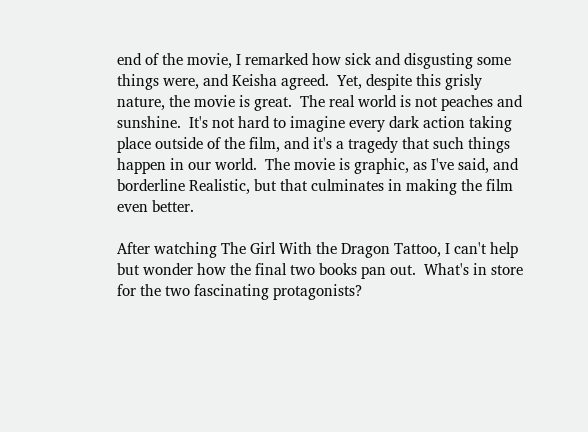end of the movie, I remarked how sick and disgusting some things were, and Keisha agreed.  Yet, despite this grisly nature, the movie is great.  The real world is not peaches and sunshine.  It's not hard to imagine every dark action taking place outside of the film, and it's a tragedy that such things happen in our world.  The movie is graphic, as I've said, and borderline Realistic, but that culminates in making the film even better.

After watching The Girl With the Dragon Tattoo, I can't help but wonder how the final two books pan out.  What's in store for the two fascinating protagonists?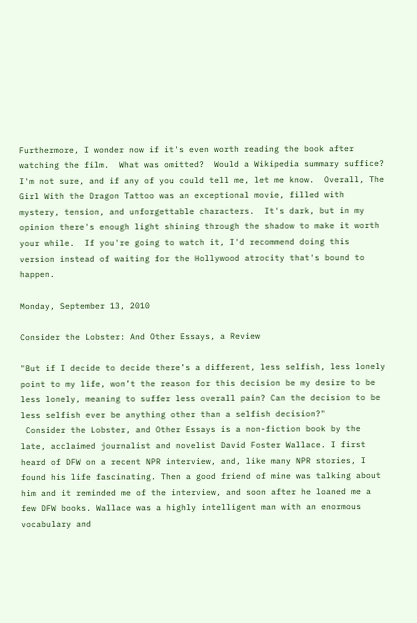Furthermore, I wonder now if it's even worth reading the book after watching the film.  What was omitted?  Would a Wikipedia summary suffice?  I'm not sure, and if any of you could tell me, let me know.  Overall, The Girl With the Dragon Tattoo was an exceptional movie, filled with mystery, tension, and unforgettable characters.  It's dark, but in my opinion there's enough light shining through the shadow to make it worth your while.  If you're going to watch it, I'd recommend doing this version instead of waiting for the Hollywood atrocity that's bound to happen.

Monday, September 13, 2010

Consider the Lobster: And Other Essays, a Review

"But if I decide to decide there’s a different, less selfish, less lonely point to my life, won’t the reason for this decision be my desire to be less lonely, meaning to suffer less overall pain? Can the decision to be less selfish ever be anything other than a selfish decision?"
 Consider the Lobster, and Other Essays is a non-fiction book by the late, acclaimed journalist and novelist David Foster Wallace. I first heard of DFW on a recent NPR interview, and, like many NPR stories, I found his life fascinating. Then a good friend of mine was talking about him and it reminded me of the interview, and soon after he loaned me a few DFW books. Wallace was a highly intelligent man with an enormous vocabulary and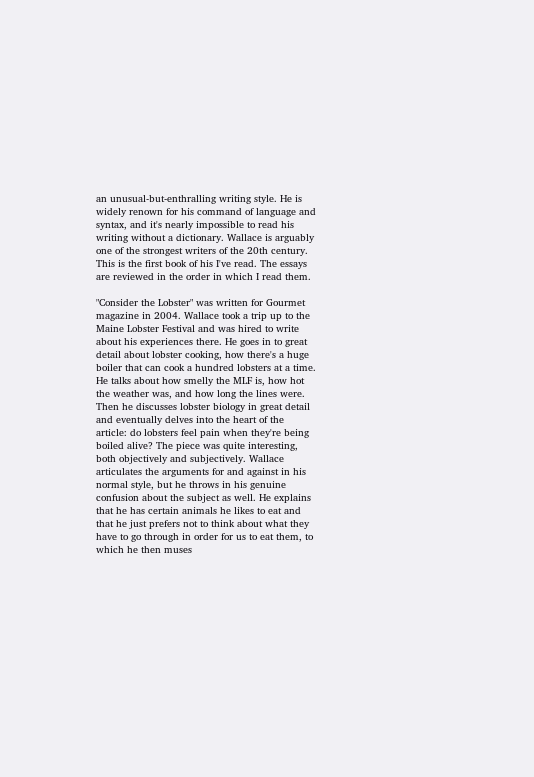an unusual-but-enthralling writing style. He is widely renown for his command of language and syntax, and it's nearly impossible to read his writing without a dictionary. Wallace is arguably one of the strongest writers of the 20th century.  This is the first book of his I've read. The essays are reviewed in the order in which I read them.

"Consider the Lobster" was written for Gourmet magazine in 2004. Wallace took a trip up to the Maine Lobster Festival and was hired to write about his experiences there. He goes in to great detail about lobster cooking, how there's a huge boiler that can cook a hundred lobsters at a time. He talks about how smelly the MLF is, how hot the weather was, and how long the lines were. Then he discusses lobster biology in great detail and eventually delves into the heart of the article: do lobsters feel pain when they're being boiled alive? The piece was quite interesting, both objectively and subjectively. Wallace articulates the arguments for and against in his normal style, but he throws in his genuine confusion about the subject as well. He explains that he has certain animals he likes to eat and that he just prefers not to think about what they have to go through in order for us to eat them, to which he then muses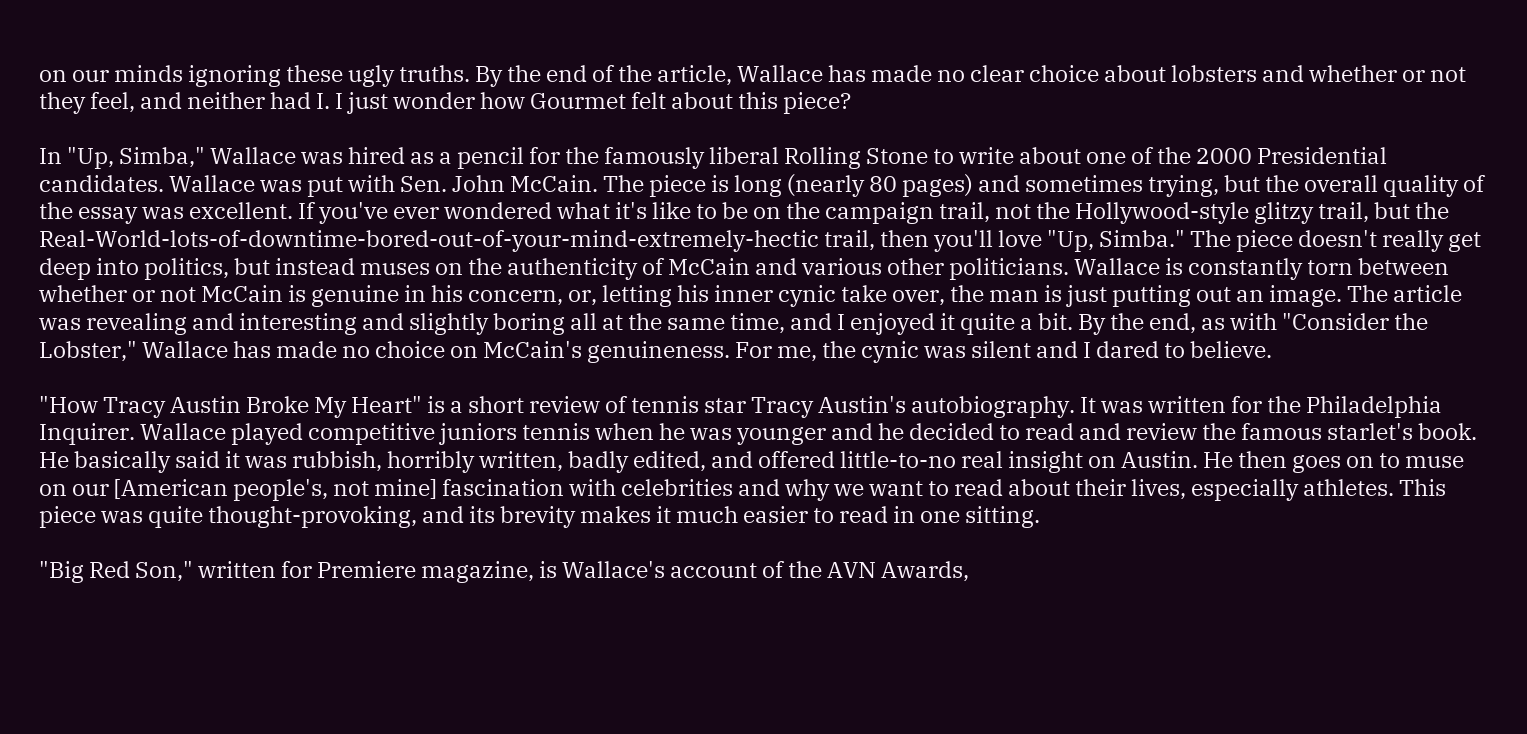on our minds ignoring these ugly truths. By the end of the article, Wallace has made no clear choice about lobsters and whether or not they feel, and neither had I. I just wonder how Gourmet felt about this piece?

In "Up, Simba," Wallace was hired as a pencil for the famously liberal Rolling Stone to write about one of the 2000 Presidential candidates. Wallace was put with Sen. John McCain. The piece is long (nearly 80 pages) and sometimes trying, but the overall quality of the essay was excellent. If you've ever wondered what it's like to be on the campaign trail, not the Hollywood-style glitzy trail, but the Real-World-lots-of-downtime-bored-out-of-your-mind-extremely-hectic trail, then you'll love "Up, Simba." The piece doesn't really get deep into politics, but instead muses on the authenticity of McCain and various other politicians. Wallace is constantly torn between whether or not McCain is genuine in his concern, or, letting his inner cynic take over, the man is just putting out an image. The article was revealing and interesting and slightly boring all at the same time, and I enjoyed it quite a bit. By the end, as with "Consider the Lobster," Wallace has made no choice on McCain's genuineness. For me, the cynic was silent and I dared to believe.

"How Tracy Austin Broke My Heart" is a short review of tennis star Tracy Austin's autobiography. It was written for the Philadelphia Inquirer. Wallace played competitive juniors tennis when he was younger and he decided to read and review the famous starlet's book. He basically said it was rubbish, horribly written, badly edited, and offered little-to-no real insight on Austin. He then goes on to muse on our [American people's, not mine] fascination with celebrities and why we want to read about their lives, especially athletes. This piece was quite thought-provoking, and its brevity makes it much easier to read in one sitting.

"Big Red Son," written for Premiere magazine, is Wallace's account of the AVN Awards,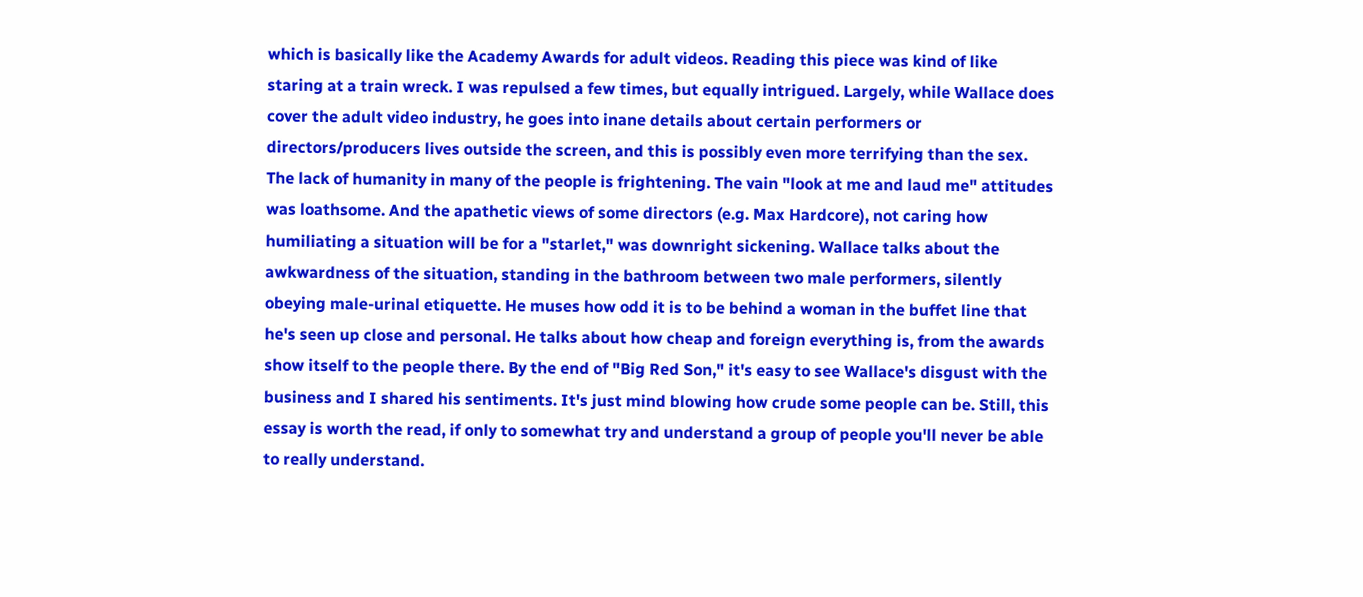which is basically like the Academy Awards for adult videos. Reading this piece was kind of like staring at a train wreck. I was repulsed a few times, but equally intrigued. Largely, while Wallace does cover the adult video industry, he goes into inane details about certain performers or directors/producers lives outside the screen, and this is possibly even more terrifying than the sex. The lack of humanity in many of the people is frightening. The vain "look at me and laud me" attitudes was loathsome. And the apathetic views of some directors (e.g. Max Hardcore), not caring how humiliating a situation will be for a "starlet," was downright sickening. Wallace talks about the awkwardness of the situation, standing in the bathroom between two male performers, silently obeying male-urinal etiquette. He muses how odd it is to be behind a woman in the buffet line that he's seen up close and personal. He talks about how cheap and foreign everything is, from the awards show itself to the people there. By the end of "Big Red Son," it's easy to see Wallace's disgust with the business and I shared his sentiments. It's just mind blowing how crude some people can be. Still, this essay is worth the read, if only to somewhat try and understand a group of people you'll never be able to really understand.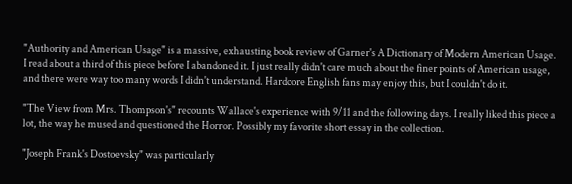"Authority and American Usage" is a massive, exhausting book review of Garner's A Dictionary of Modern American Usage. I read about a third of this piece before I abandoned it. I just really didn't care much about the finer points of American usage, and there were way too many words I didn't understand. Hardcore English fans may enjoy this, but I couldn't do it.

"The View from Mrs. Thompson's" recounts Wallace's experience with 9/11 and the following days. I really liked this piece a lot, the way he mused and questioned the Horror. Possibly my favorite short essay in the collection.

"Joseph Frank's Dostoevsky" was particularly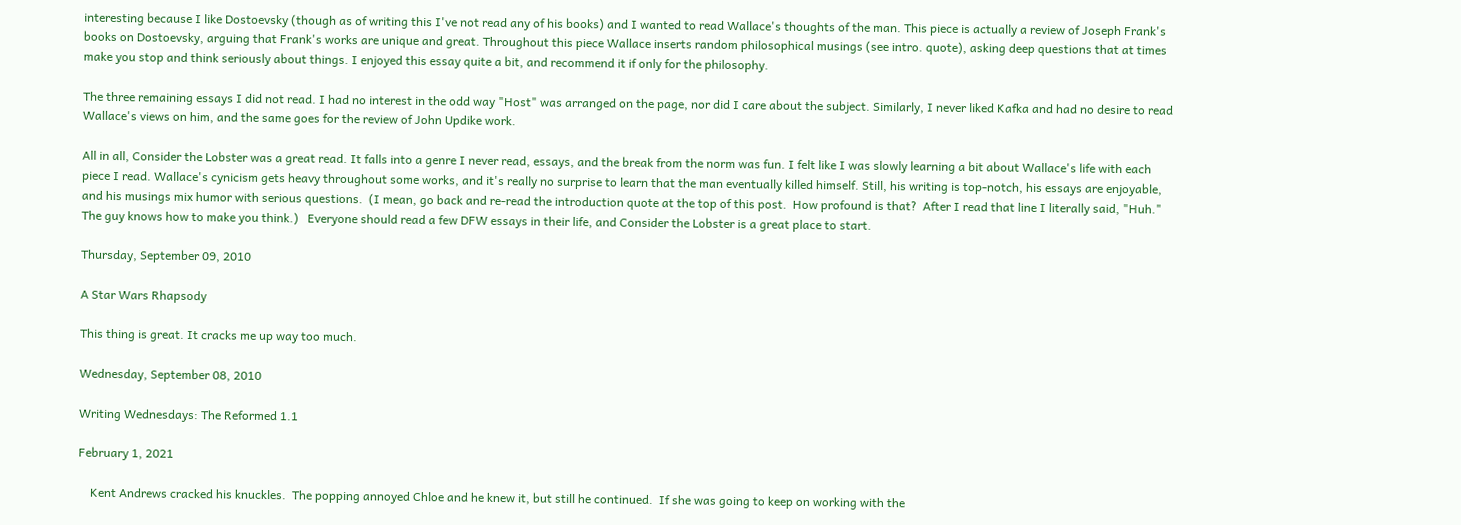interesting because I like Dostoevsky (though as of writing this I've not read any of his books) and I wanted to read Wallace's thoughts of the man. This piece is actually a review of Joseph Frank's books on Dostoevsky, arguing that Frank's works are unique and great. Throughout this piece Wallace inserts random philosophical musings (see intro. quote), asking deep questions that at times make you stop and think seriously about things. I enjoyed this essay quite a bit, and recommend it if only for the philosophy.

The three remaining essays I did not read. I had no interest in the odd way "Host" was arranged on the page, nor did I care about the subject. Similarly, I never liked Kafka and had no desire to read Wallace's views on him, and the same goes for the review of John Updike work.

All in all, Consider the Lobster was a great read. It falls into a genre I never read, essays, and the break from the norm was fun. I felt like I was slowly learning a bit about Wallace's life with each piece I read. Wallace's cynicism gets heavy throughout some works, and it's really no surprise to learn that the man eventually killed himself. Still, his writing is top-notch, his essays are enjoyable, and his musings mix humor with serious questions.  (I mean, go back and re-read the introduction quote at the top of this post.  How profound is that?  After I read that line I literally said, "Huh."  The guy knows how to make you think.)   Everyone should read a few DFW essays in their life, and Consider the Lobster is a great place to start.

Thursday, September 09, 2010

A Star Wars Rhapsody

This thing is great. It cracks me up way too much.

Wednesday, September 08, 2010

Writing Wednesdays: The Reformed 1.1

February 1, 2021

    Kent Andrews cracked his knuckles.  The popping annoyed Chloe and he knew it, but still he continued.  If she was going to keep on working with the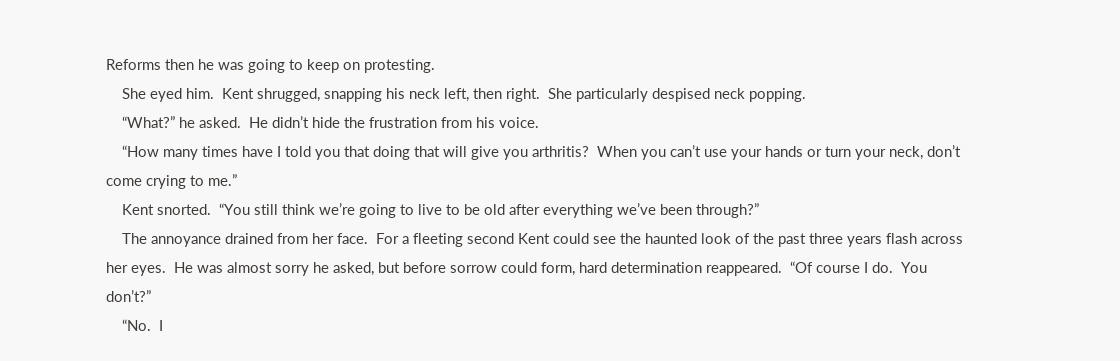Reforms then he was going to keep on protesting.
    She eyed him.  Kent shrugged, snapping his neck left, then right.  She particularly despised neck popping.
    “What?” he asked.  He didn’t hide the frustration from his voice.
    “How many times have I told you that doing that will give you arthritis?  When you can’t use your hands or turn your neck, don’t come crying to me.”
    Kent snorted.  “You still think we’re going to live to be old after everything we’ve been through?”
    The annoyance drained from her face.  For a fleeting second Kent could see the haunted look of the past three years flash across her eyes.  He was almost sorry he asked, but before sorrow could form, hard determination reappeared.  “Of course I do.  You don’t?”
    “No.  I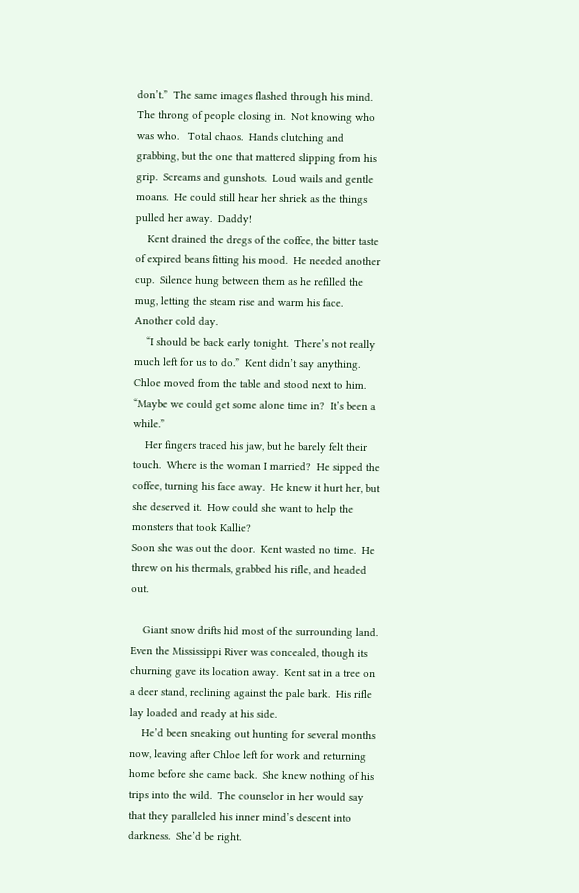don’t.”  The same images flashed through his mind.  The throng of people closing in.  Not knowing who was who.   Total chaos.  Hands clutching and grabbing, but the one that mattered slipping from his grip.  Screams and gunshots.  Loud wails and gentle moans.  He could still hear her shriek as the things pulled her away.  Daddy!
    Kent drained the dregs of the coffee, the bitter taste of expired beans fitting his mood.  He needed another cup.  Silence hung between them as he refilled the mug, letting the steam rise and warm his face.  Another cold day.
    “I should be back early tonight.  There’s not really much left for us to do.”  Kent didn’t say anything.  Chloe moved from the table and stood next to him.  “Maybe we could get some alone time in?  It’s been a while.”
    Her fingers traced his jaw, but he barely felt their touch.  Where is the woman I married?  He sipped the coffee, turning his face away.  He knew it hurt her, but she deserved it.  How could she want to help the monsters that took Kallie?
Soon she was out the door.  Kent wasted no time.  He threw on his thermals, grabbed his rifle, and headed out.

    Giant snow drifts hid most of the surrounding land.  Even the Mississippi River was concealed, though its churning gave its location away.  Kent sat in a tree on a deer stand, reclining against the pale bark.  His rifle lay loaded and ready at his side.
    He’d been sneaking out hunting for several months now, leaving after Chloe left for work and returning home before she came back.  She knew nothing of his trips into the wild.  The counselor in her would say that they paralleled his inner mind’s descent into darkness.  She’d be right.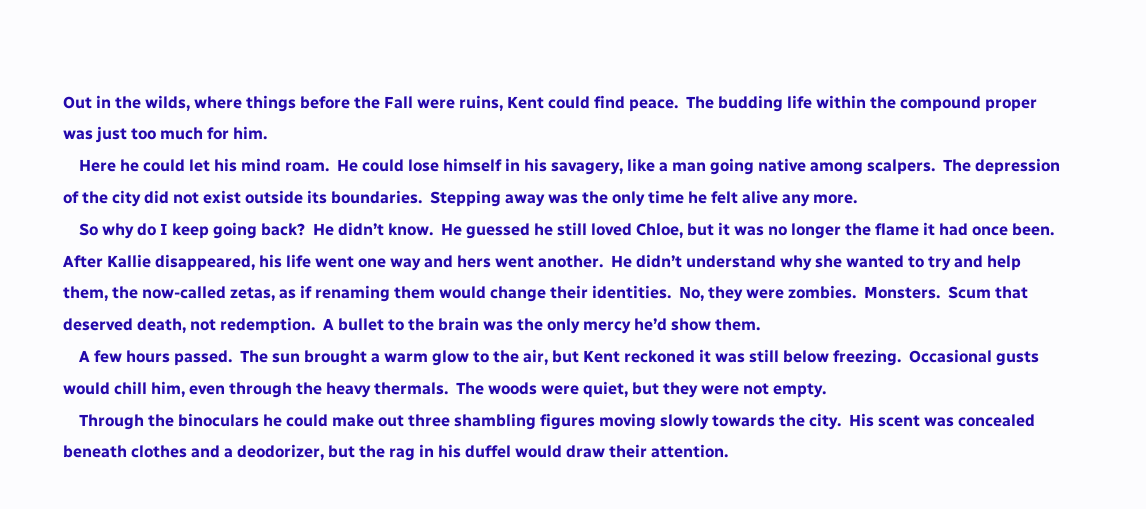Out in the wilds, where things before the Fall were ruins, Kent could find peace.  The budding life within the compound proper was just too much for him.
    Here he could let his mind roam.  He could lose himself in his savagery, like a man going native among scalpers.  The depression of the city did not exist outside its boundaries.  Stepping away was the only time he felt alive any more.
    So why do I keep going back?  He didn’t know.  He guessed he still loved Chloe, but it was no longer the flame it had once been.  After Kallie disappeared, his life went one way and hers went another.  He didn’t understand why she wanted to try and help them, the now-called zetas, as if renaming them would change their identities.  No, they were zombies.  Monsters.  Scum that deserved death, not redemption.  A bullet to the brain was the only mercy he’d show them.
    A few hours passed.  The sun brought a warm glow to the air, but Kent reckoned it was still below freezing.  Occasional gusts would chill him, even through the heavy thermals.  The woods were quiet, but they were not empty.
    Through the binoculars he could make out three shambling figures moving slowly towards the city.  His scent was concealed beneath clothes and a deodorizer, but the rag in his duffel would draw their attention.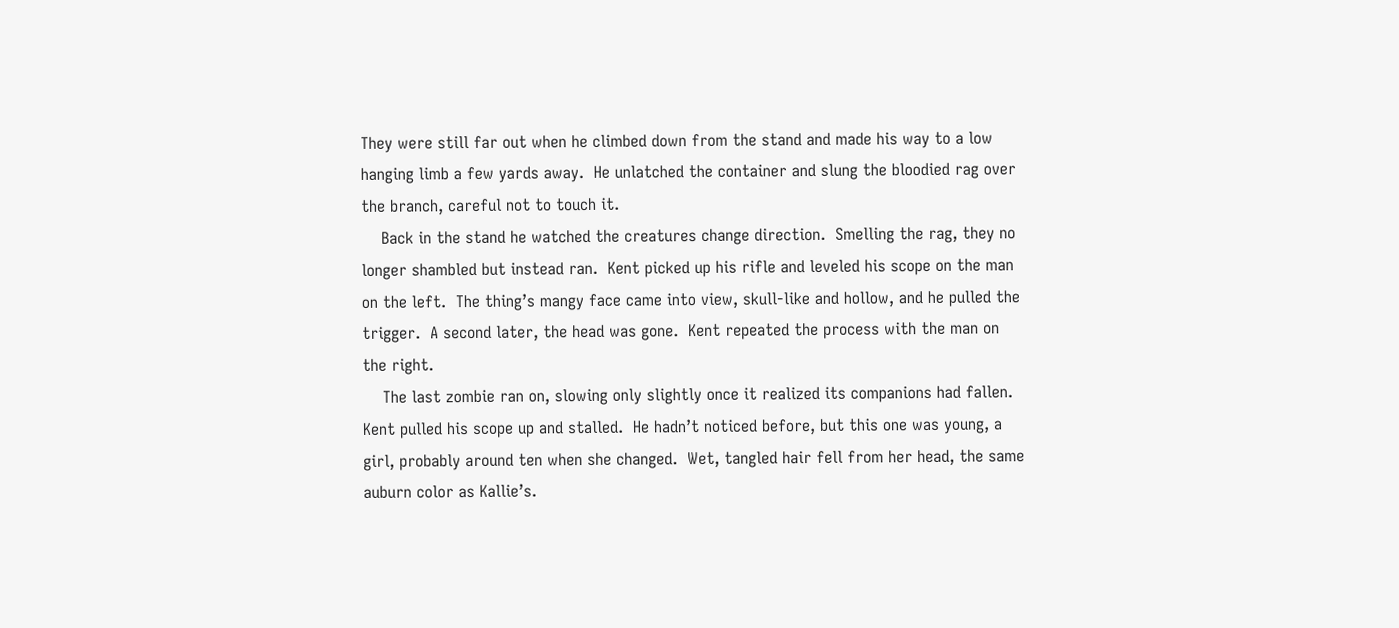They were still far out when he climbed down from the stand and made his way to a low hanging limb a few yards away.  He unlatched the container and slung the bloodied rag over the branch, careful not to touch it.
    Back in the stand he watched the creatures change direction.  Smelling the rag, they no longer shambled but instead ran.  Kent picked up his rifle and leveled his scope on the man on the left.  The thing’s mangy face came into view, skull-like and hollow, and he pulled the trigger.  A second later, the head was gone.  Kent repeated the process with the man on the right.
    The last zombie ran on, slowing only slightly once it realized its companions had fallen.  Kent pulled his scope up and stalled.  He hadn’t noticed before, but this one was young, a girl, probably around ten when she changed.  Wet, tangled hair fell from her head, the same auburn color as Kallie’s.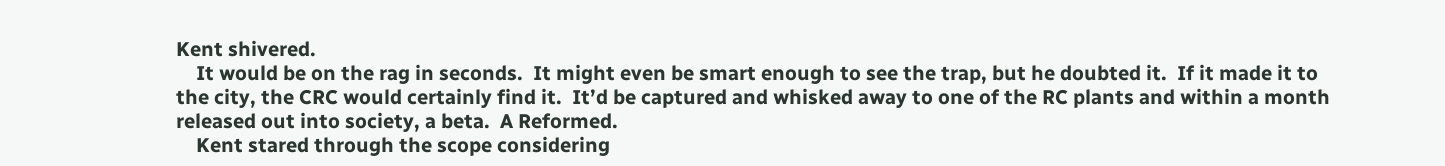Kent shivered.
    It would be on the rag in seconds.  It might even be smart enough to see the trap, but he doubted it.  If it made it to the city, the CRC would certainly find it.  It’d be captured and whisked away to one of the RC plants and within a month released out into society, a beta.  A Reformed.
    Kent stared through the scope considering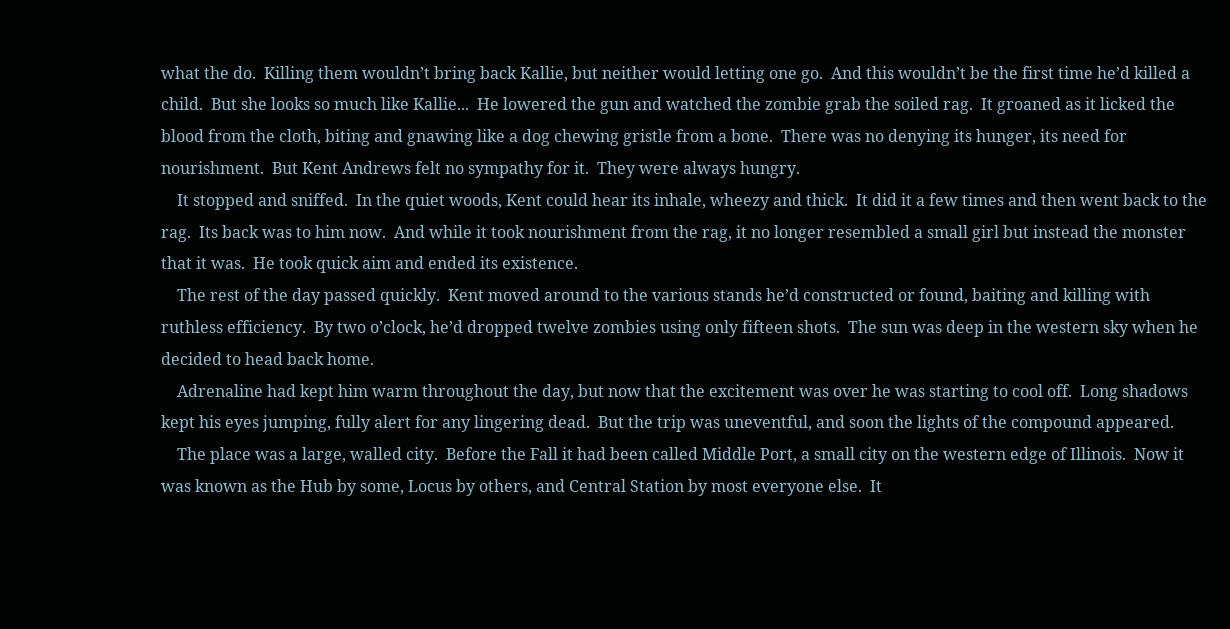what the do.  Killing them wouldn’t bring back Kallie, but neither would letting one go.  And this wouldn’t be the first time he’d killed a child.  But she looks so much like Kallie...  He lowered the gun and watched the zombie grab the soiled rag.  It groaned as it licked the blood from the cloth, biting and gnawing like a dog chewing gristle from a bone.  There was no denying its hunger, its need for nourishment.  But Kent Andrews felt no sympathy for it.  They were always hungry.
    It stopped and sniffed.  In the quiet woods, Kent could hear its inhale, wheezy and thick.  It did it a few times and then went back to the rag.  Its back was to him now.  And while it took nourishment from the rag, it no longer resembled a small girl but instead the monster that it was.  He took quick aim and ended its existence.
    The rest of the day passed quickly.  Kent moved around to the various stands he’d constructed or found, baiting and killing with ruthless efficiency.  By two o’clock, he’d dropped twelve zombies using only fifteen shots.  The sun was deep in the western sky when he decided to head back home.
    Adrenaline had kept him warm throughout the day, but now that the excitement was over he was starting to cool off.  Long shadows kept his eyes jumping, fully alert for any lingering dead.  But the trip was uneventful, and soon the lights of the compound appeared.
    The place was a large, walled city.  Before the Fall it had been called Middle Port, a small city on the western edge of Illinois.  Now it was known as the Hub by some, Locus by others, and Central Station by most everyone else.  It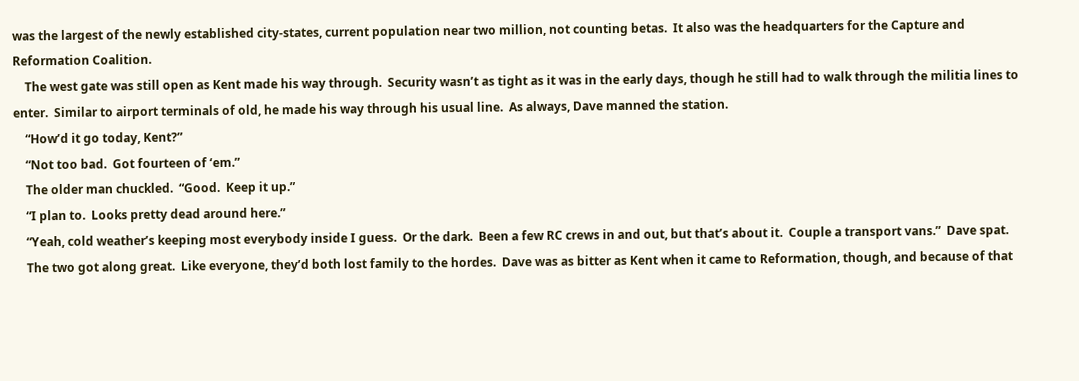was the largest of the newly established city-states, current population near two million, not counting betas.  It also was the headquarters for the Capture and Reformation Coalition.
    The west gate was still open as Kent made his way through.  Security wasn’t as tight as it was in the early days, though he still had to walk through the militia lines to enter.  Similar to airport terminals of old, he made his way through his usual line.  As always, Dave manned the station.
    “How’d it go today, Kent?”
    “Not too bad.  Got fourteen of ‘em.”
    The older man chuckled.  “Good.  Keep it up.”
    “I plan to.  Looks pretty dead around here.”
    “Yeah, cold weather’s keeping most everybody inside I guess.  Or the dark.  Been a few RC crews in and out, but that’s about it.  Couple a transport vans.”  Dave spat.
    The two got along great.  Like everyone, they’d both lost family to the hordes.  Dave was as bitter as Kent when it came to Reformation, though, and because of that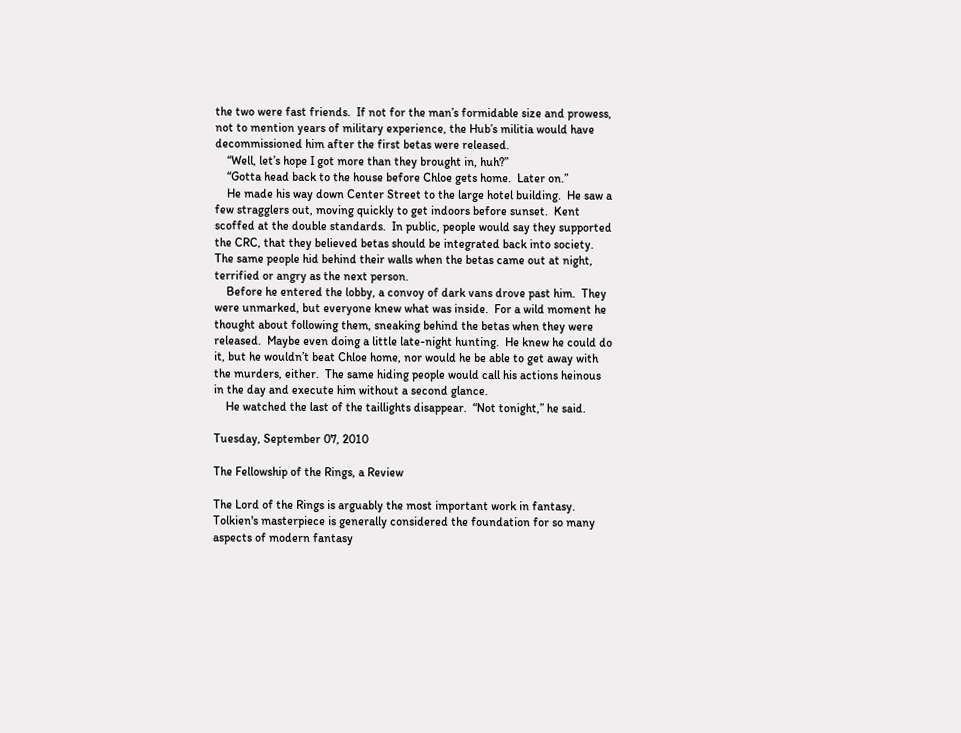the two were fast friends.  If not for the man’s formidable size and prowess, not to mention years of military experience, the Hub’s militia would have decommissioned him after the first betas were released.
    “Well, let’s hope I got more than they brought in, huh?”
    “Gotta head back to the house before Chloe gets home.  Later on.”
    He made his way down Center Street to the large hotel building.  He saw a few stragglers out, moving quickly to get indoors before sunset.  Kent scoffed at the double standards.  In public, people would say they supported the CRC, that they believed betas should be integrated back into society.  The same people hid behind their walls when the betas came out at night, terrified or angry as the next person.
    Before he entered the lobby, a convoy of dark vans drove past him.  They were unmarked, but everyone knew what was inside.  For a wild moment he thought about following them, sneaking behind the betas when they were released.  Maybe even doing a little late-night hunting.  He knew he could do it, but he wouldn’t beat Chloe home, nor would he be able to get away with the murders, either.  The same hiding people would call his actions heinous in the day and execute him without a second glance.
    He watched the last of the taillights disappear.  “Not tonight,” he said.

Tuesday, September 07, 2010

The Fellowship of the Rings, a Review

The Lord of the Rings is arguably the most important work in fantasy. Tolkien's masterpiece is generally considered the foundation for so many aspects of modern fantasy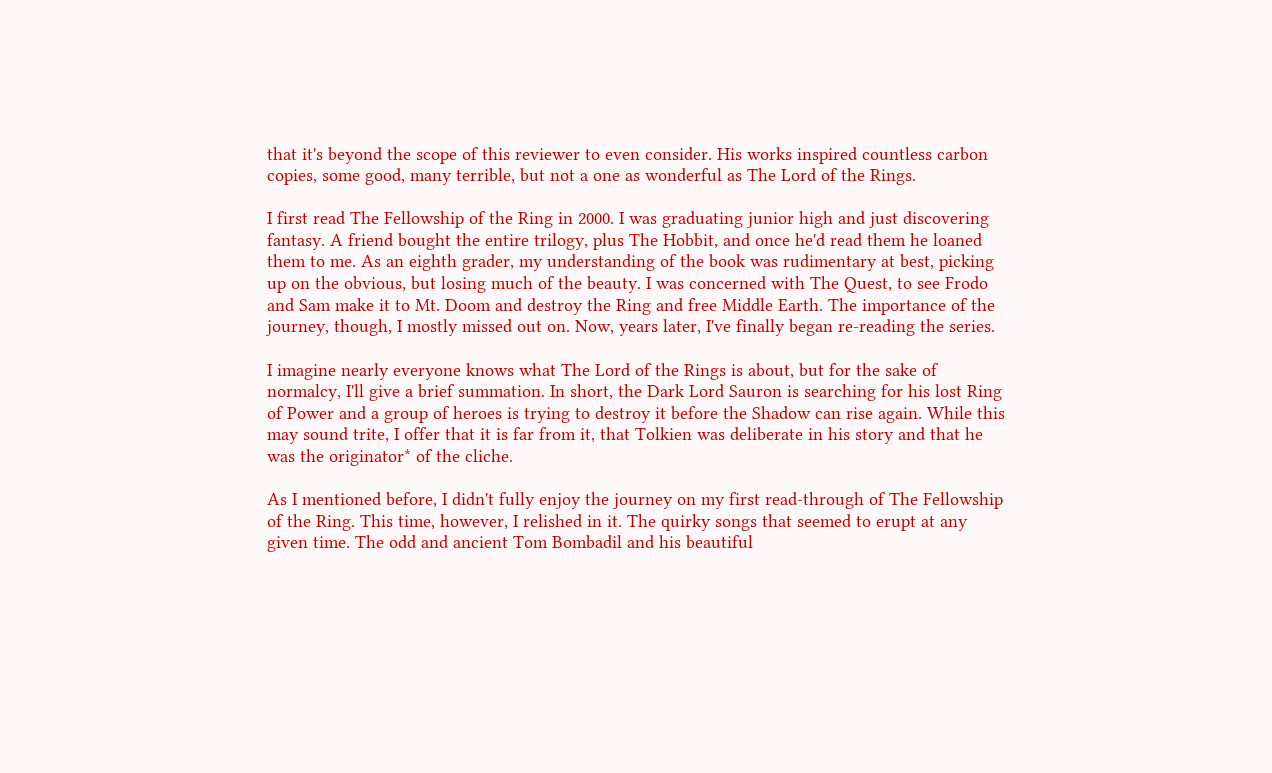that it's beyond the scope of this reviewer to even consider. His works inspired countless carbon copies, some good, many terrible, but not a one as wonderful as The Lord of the Rings.

I first read The Fellowship of the Ring in 2000. I was graduating junior high and just discovering fantasy. A friend bought the entire trilogy, plus The Hobbit, and once he'd read them he loaned them to me. As an eighth grader, my understanding of the book was rudimentary at best, picking up on the obvious, but losing much of the beauty. I was concerned with The Quest, to see Frodo and Sam make it to Mt. Doom and destroy the Ring and free Middle Earth. The importance of the journey, though, I mostly missed out on. Now, years later, I've finally began re-reading the series.

I imagine nearly everyone knows what The Lord of the Rings is about, but for the sake of normalcy, I'll give a brief summation. In short, the Dark Lord Sauron is searching for his lost Ring of Power and a group of heroes is trying to destroy it before the Shadow can rise again. While this may sound trite, I offer that it is far from it, that Tolkien was deliberate in his story and that he was the originator* of the cliche.

As I mentioned before, I didn't fully enjoy the journey on my first read-through of The Fellowship of the Ring. This time, however, I relished in it. The quirky songs that seemed to erupt at any given time. The odd and ancient Tom Bombadil and his beautiful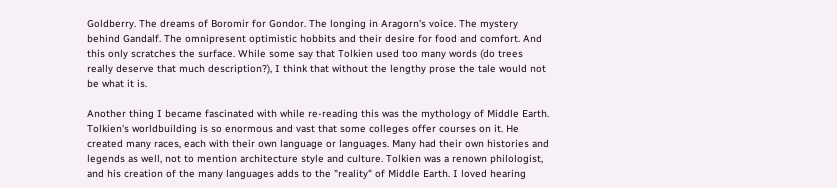Goldberry. The dreams of Boromir for Gondor. The longing in Aragorn's voice. The mystery behind Gandalf. The omnipresent optimistic hobbits and their desire for food and comfort. And this only scratches the surface. While some say that Tolkien used too many words (do trees really deserve that much description?), I think that without the lengthy prose the tale would not be what it is.

Another thing I became fascinated with while re-reading this was the mythology of Middle Earth. Tolkien's worldbuilding is so enormous and vast that some colleges offer courses on it. He created many races, each with their own language or languages. Many had their own histories and legends as well, not to mention architecture style and culture. Tolkien was a renown philologist, and his creation of the many languages adds to the "reality" of Middle Earth. I loved hearing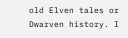old Elven tales or Dwarven history. I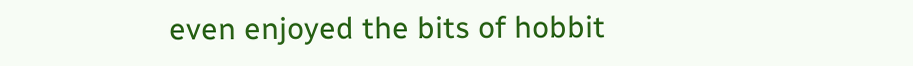even enjoyed the bits of hobbit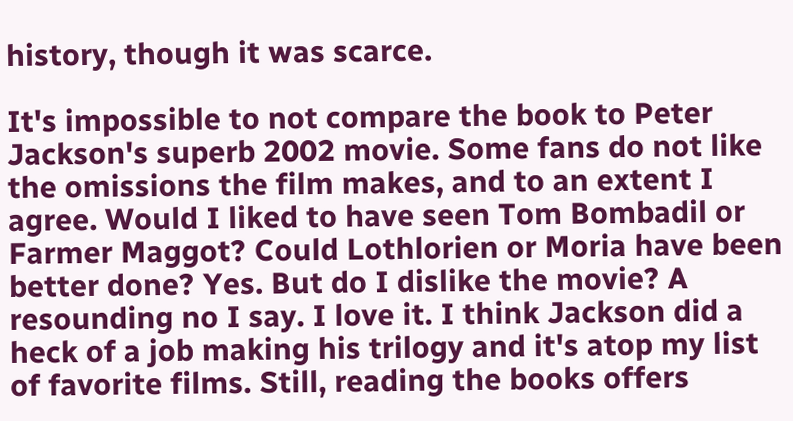history, though it was scarce.

It's impossible to not compare the book to Peter Jackson's superb 2002 movie. Some fans do not like the omissions the film makes, and to an extent I agree. Would I liked to have seen Tom Bombadil or Farmer Maggot? Could Lothlorien or Moria have been better done? Yes. But do I dislike the movie? A resounding no I say. I love it. I think Jackson did a heck of a job making his trilogy and it's atop my list of favorite films. Still, reading the books offers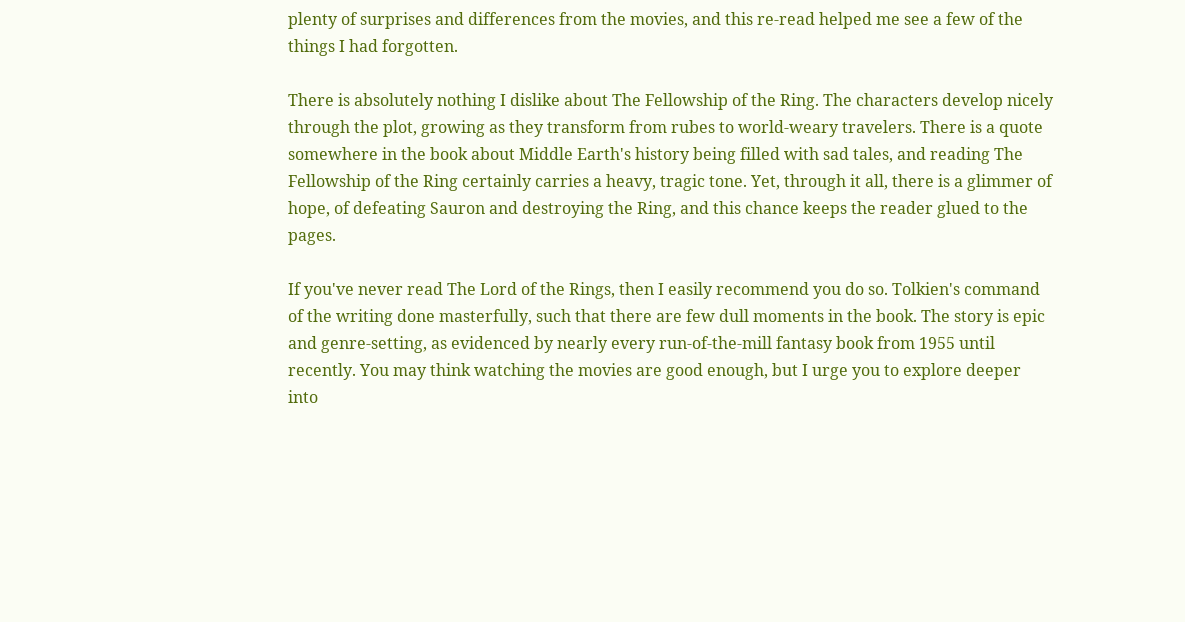plenty of surprises and differences from the movies, and this re-read helped me see a few of the things I had forgotten.

There is absolutely nothing I dislike about The Fellowship of the Ring. The characters develop nicely through the plot, growing as they transform from rubes to world-weary travelers. There is a quote somewhere in the book about Middle Earth's history being filled with sad tales, and reading The Fellowship of the Ring certainly carries a heavy, tragic tone. Yet, through it all, there is a glimmer of hope, of defeating Sauron and destroying the Ring, and this chance keeps the reader glued to the pages.

If you've never read The Lord of the Rings, then I easily recommend you do so. Tolkien's command of the writing done masterfully, such that there are few dull moments in the book. The story is epic and genre-setting, as evidenced by nearly every run-of-the-mill fantasy book from 1955 until recently. You may think watching the movies are good enough, but I urge you to explore deeper into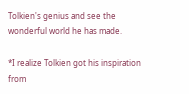Tolkien's genius and see the wonderful world he has made.

*I realize Tolkien got his inspiration from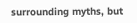surrounding myths, but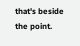that's beside the point.